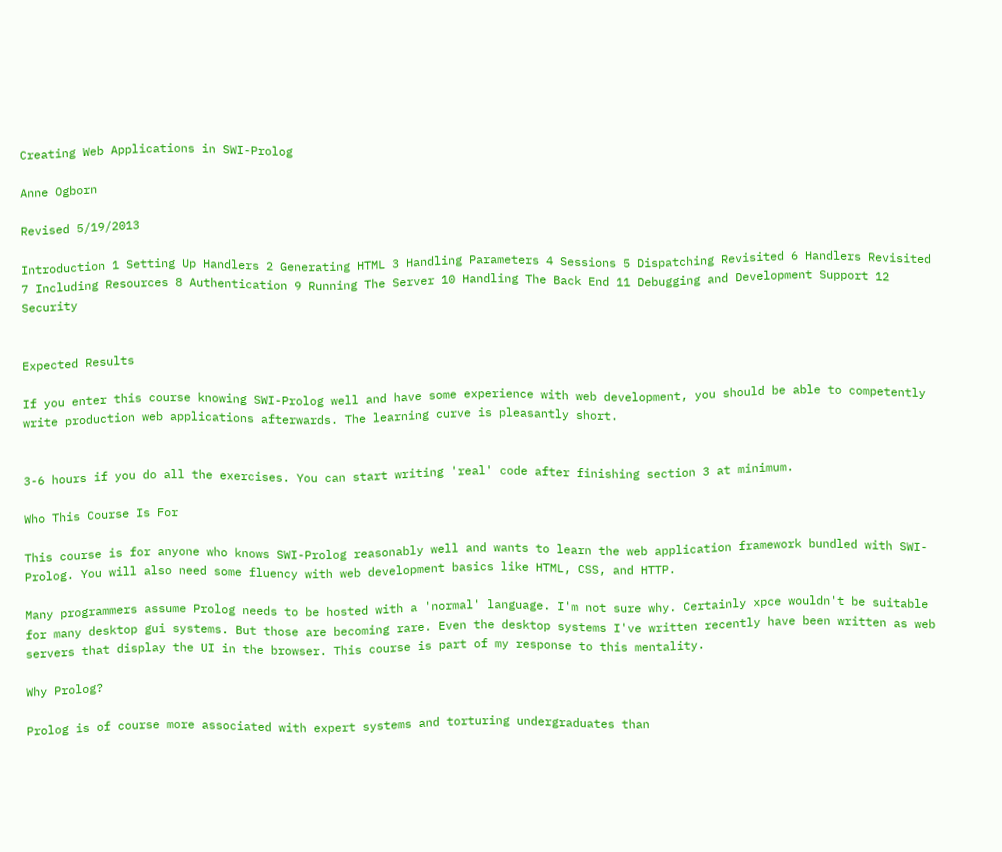Creating Web Applications in SWI-Prolog

Anne Ogborn

Revised 5/19/2013

Introduction 1 Setting Up Handlers 2 Generating HTML 3 Handling Parameters 4 Sessions 5 Dispatching Revisited 6 Handlers Revisited 7 Including Resources 8 Authentication 9 Running The Server 10 Handling The Back End 11 Debugging and Development Support 12 Security


Expected Results

If you enter this course knowing SWI-Prolog well and have some experience with web development, you should be able to competently write production web applications afterwards. The learning curve is pleasantly short.


3-6 hours if you do all the exercises. You can start writing 'real' code after finishing section 3 at minimum.

Who This Course Is For

This course is for anyone who knows SWI-Prolog reasonably well and wants to learn the web application framework bundled with SWI-Prolog. You will also need some fluency with web development basics like HTML, CSS, and HTTP.

Many programmers assume Prolog needs to be hosted with a 'normal' language. I'm not sure why. Certainly xpce wouldn't be suitable for many desktop gui systems. But those are becoming rare. Even the desktop systems I've written recently have been written as web servers that display the UI in the browser. This course is part of my response to this mentality.

Why Prolog?

Prolog is of course more associated with expert systems and torturing undergraduates than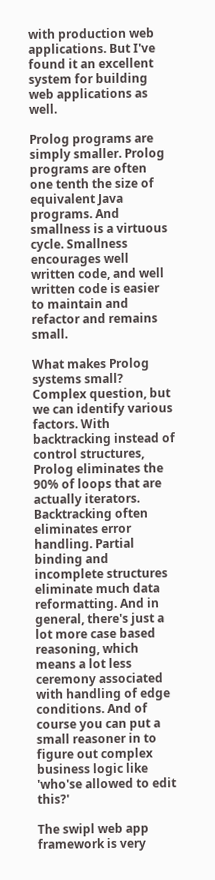with production web applications. But I've found it an excellent system for building web applications as well.

Prolog programs are simply smaller. Prolog programs are often one tenth the size of equivalent Java programs. And smallness is a virtuous cycle. Smallness encourages well written code, and well written code is easier to maintain and refactor and remains small.

What makes Prolog systems small? Complex question, but we can identify various factors. With backtracking instead of control structures, Prolog eliminates the 90% of loops that are actually iterators. Backtracking often eliminates error handling. Partial binding and incomplete structures eliminate much data reformatting. And in general, there's just a lot more case based reasoning, which means a lot less ceremony associated with handling of edge conditions. And of course you can put a small reasoner in to figure out complex business logic like 'who'se allowed to edit this?'

The swipl web app framework is very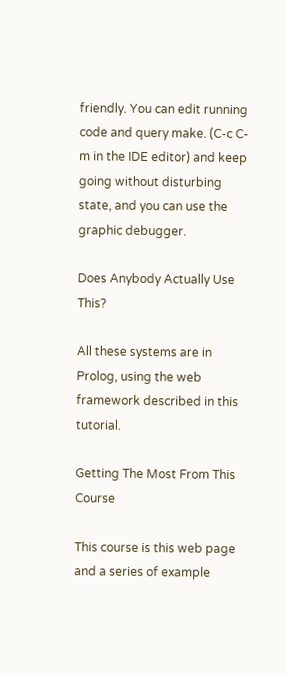friendly. You can edit running code and query make. (C-c C-m in the IDE editor) and keep going without disturbing state, and you can use the graphic debugger.

Does Anybody Actually Use This?

All these systems are in Prolog, using the web framework described in this tutorial.

Getting The Most From This Course

This course is this web page and a series of example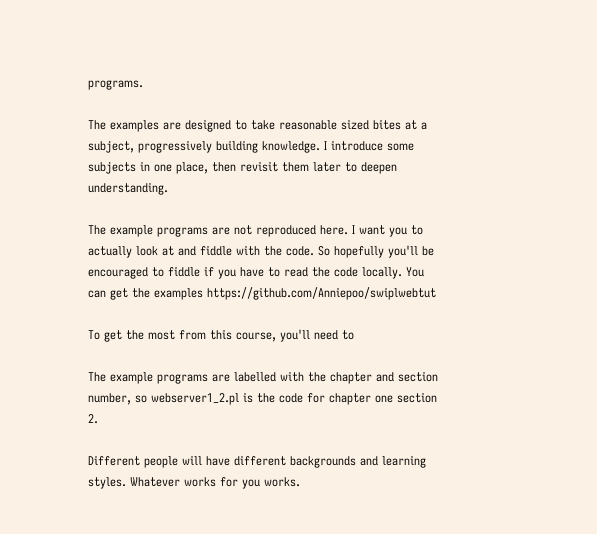programs.

The examples are designed to take reasonable sized bites at a subject, progressively building knowledge. I introduce some subjects in one place, then revisit them later to deepen understanding.

The example programs are not reproduced here. I want you to actually look at and fiddle with the code. So hopefully you'll be encouraged to fiddle if you have to read the code locally. You can get the examples https://github.com/Anniepoo/swiplwebtut

To get the most from this course, you'll need to

The example programs are labelled with the chapter and section number, so webserver1_2.pl is the code for chapter one section 2.

Different people will have different backgrounds and learning styles. Whatever works for you works.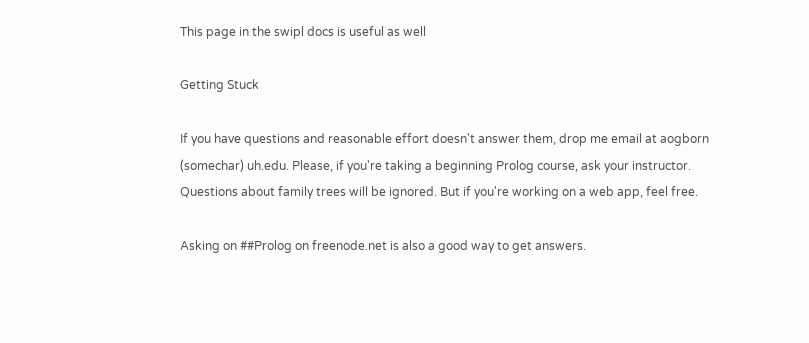This page in the swipl docs is useful as well

Getting Stuck

If you have questions and reasonable effort doesn't answer them, drop me email at aogborn (somechar) uh.edu. Please, if you're taking a beginning Prolog course, ask your instructor. Questions about family trees will be ignored. But if you're working on a web app, feel free.

Asking on ##Prolog on freenode.net is also a good way to get answers.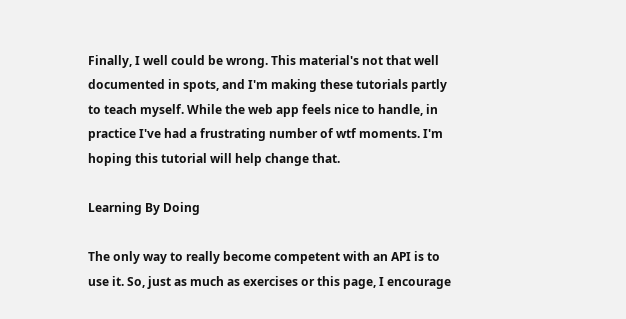Finally, I well could be wrong. This material's not that well documented in spots, and I'm making these tutorials partly to teach myself. While the web app feels nice to handle, in practice I've had a frustrating number of wtf moments. I'm hoping this tutorial will help change that.

Learning By Doing

The only way to really become competent with an API is to use it. So, just as much as exercises or this page, I encourage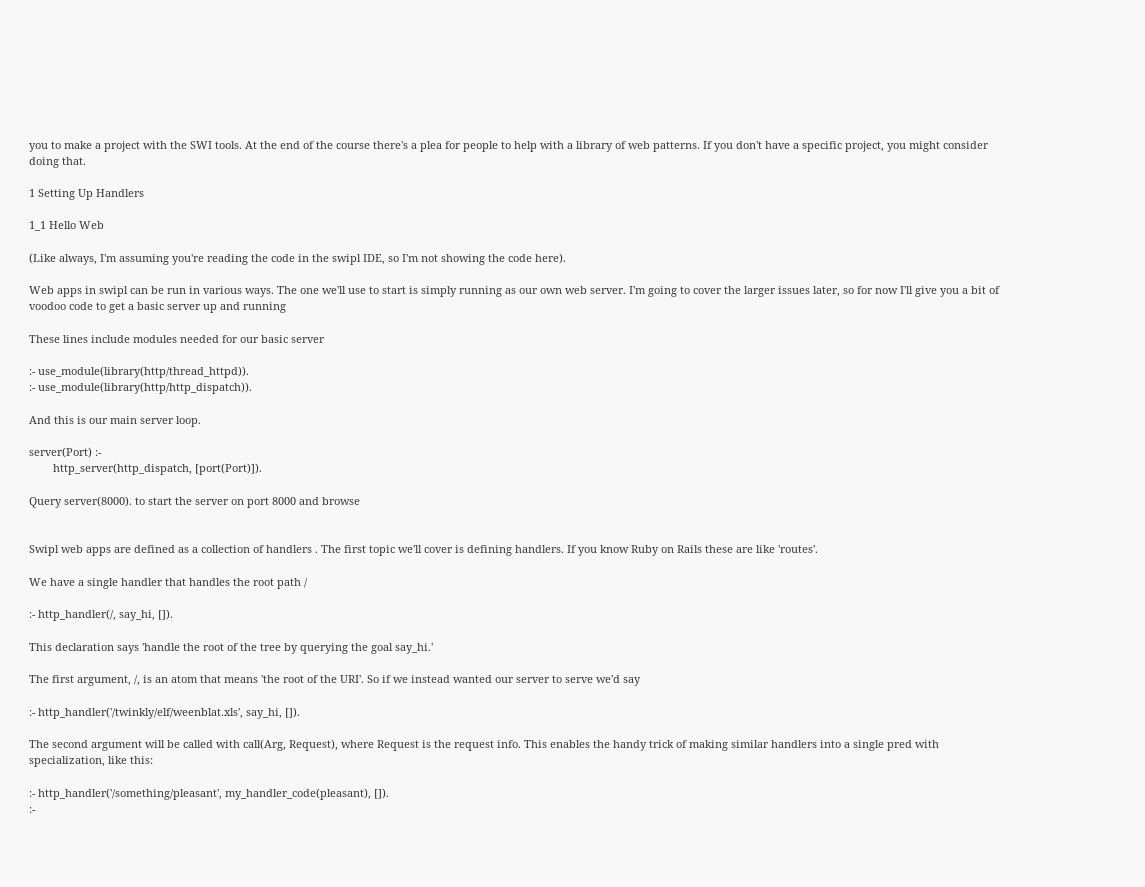you to make a project with the SWI tools. At the end of the course there's a plea for people to help with a library of web patterns. If you don't have a specific project, you might consider doing that.

1 Setting Up Handlers

1_1 Hello Web

(Like always, I'm assuming you're reading the code in the swipl IDE, so I'm not showing the code here).

Web apps in swipl can be run in various ways. The one we'll use to start is simply running as our own web server. I'm going to cover the larger issues later, so for now I'll give you a bit of voodoo code to get a basic server up and running

These lines include modules needed for our basic server

:- use_module(library(http/thread_httpd)).
:- use_module(library(http/http_dispatch)).

And this is our main server loop.

server(Port) :-
        http_server(http_dispatch, [port(Port)]).

Query server(8000). to start the server on port 8000 and browse


Swipl web apps are defined as a collection of handlers . The first topic we'll cover is defining handlers. If you know Ruby on Rails these are like 'routes'.

We have a single handler that handles the root path /

:- http_handler(/, say_hi, []).

This declaration says 'handle the root of the tree by querying the goal say_hi.'

The first argument, /, is an atom that means 'the root of the URI'. So if we instead wanted our server to serve we'd say

:- http_handler('/twinkly/elf/weenblat.xls', say_hi, []).

The second argument will be called with call(Arg, Request), where Request is the request info. This enables the handy trick of making similar handlers into a single pred with specialization, like this:

:- http_handler('/something/pleasant', my_handler_code(pleasant), []).
:-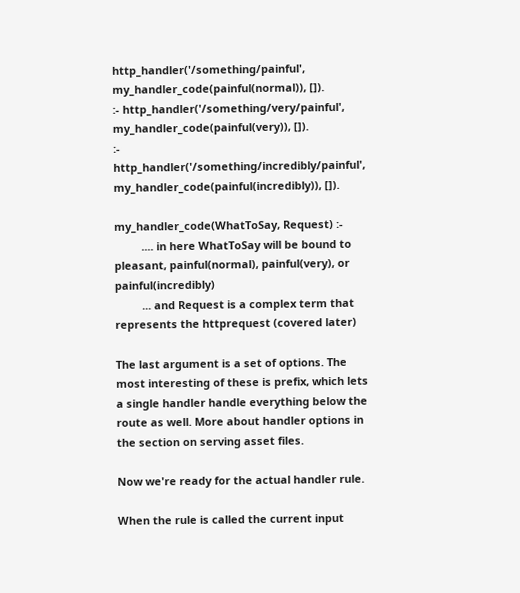http_handler('/something/painful', my_handler_code(painful(normal)), []).
:- http_handler('/something/very/painful', my_handler_code(painful(very)), []).
:- http_handler('/something/incredibly/painful', my_handler_code(painful(incredibly)), []).

my_handler_code(WhatToSay, Request) :-
         .... in here WhatToSay will be bound to pleasant, painful(normal), painful(very), or painful(incredibly)
         ... and Request is a complex term that represents the httprequest (covered later)

The last argument is a set of options. The most interesting of these is prefix, which lets a single handler handle everything below the route as well. More about handler options in the section on serving asset files.

Now we're ready for the actual handler rule.

When the rule is called the current input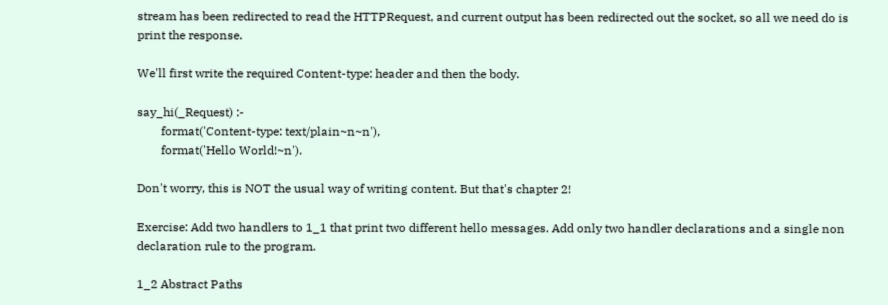stream has been redirected to read the HTTPRequest, and current output has been redirected out the socket, so all we need do is print the response.

We'll first write the required Content-type: header and then the body.

say_hi(_Request) :-
        format('Content-type: text/plain~n~n'),
        format('Hello World!~n').

Don't worry, this is NOT the usual way of writing content. But that's chapter 2!

Exercise: Add two handlers to 1_1 that print two different hello messages. Add only two handler declarations and a single non declaration rule to the program.

1_2 Abstract Paths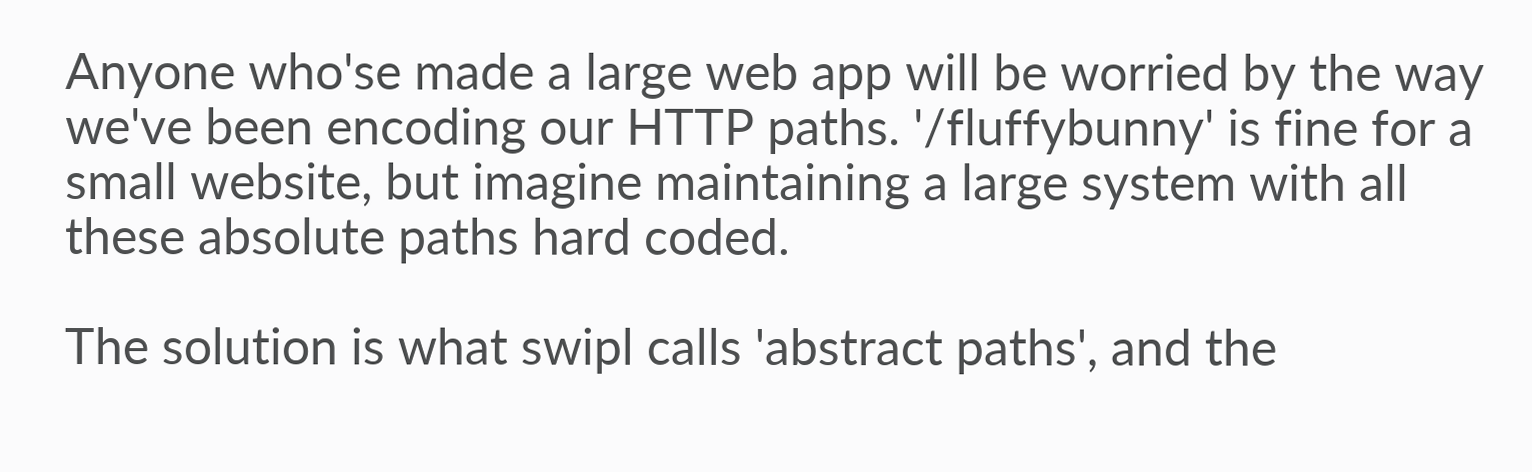Anyone who'se made a large web app will be worried by the way we've been encoding our HTTP paths. '/fluffybunny' is fine for a small website, but imagine maintaining a large system with all these absolute paths hard coded.

The solution is what swipl calls 'abstract paths', and the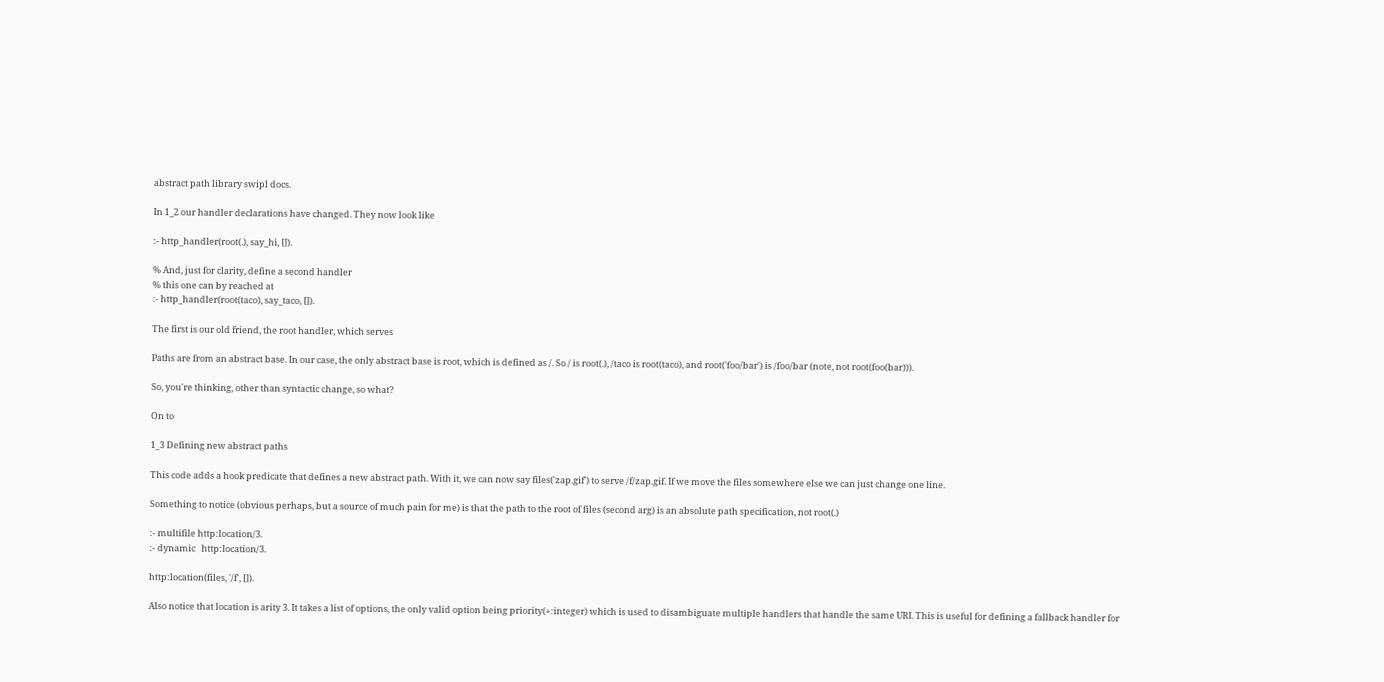abstract path library swipl docs.

In 1_2 our handler declarations have changed. They now look like

:- http_handler(root(.), say_hi, []).

% And, just for clarity, define a second handler
% this one can by reached at
:- http_handler(root(taco), say_taco, []).

The first is our old friend, the root handler, which serves

Paths are from an abstract base. In our case, the only abstract base is root, which is defined as /. So / is root(.), /taco is root(taco), and root('foo/bar') is /foo/bar (note, not root(foo(bar))).

So, you're thinking, other than syntactic change, so what?

On to

1_3 Defining new abstract paths

This code adds a hook predicate that defines a new abstract path. With it, we can now say files('zap.gif') to serve /f/zap.gif. If we move the files somewhere else we can just change one line.

Something to notice (obvious perhaps, but a source of much pain for me) is that the path to the root of files (second arg) is an absolute path specification, not root(.)

:- multifile http:location/3.
:- dynamic   http:location/3.

http:location(files, '/f', []).

Also notice that location is arity 3. It takes a list of options, the only valid option being priority(+:integer) which is used to disambiguate multiple handlers that handle the same URI. This is useful for defining a fallback handler for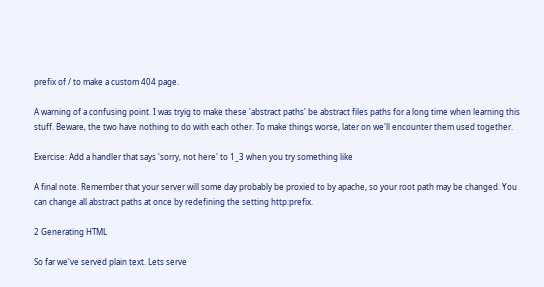prefix of / to make a custom 404 page.

A warning of a confusing point. I was tryig to make these 'abstract paths' be abstract files paths for a long time when learning this stuff. Beware, the two have nothing to do with each other. To make things worse, later on we'll encounter them used together.

Exercise: Add a handler that says 'sorry, not here' to 1_3 when you try something like

A final note. Remember that your server will some day probably be proxied to by apache, so your root path may be changed. You can change all abstract paths at once by redefining the setting http:prefix.

2 Generating HTML

So far we've served plain text. Lets serve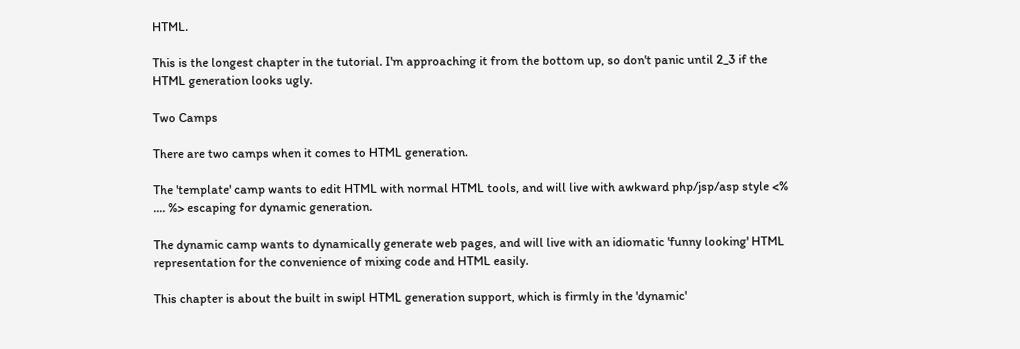HTML.

This is the longest chapter in the tutorial. I'm approaching it from the bottom up, so don't panic until 2_3 if the HTML generation looks ugly.

Two Camps

There are two camps when it comes to HTML generation.

The 'template' camp wants to edit HTML with normal HTML tools, and will live with awkward php/jsp/asp style <% .... %> escaping for dynamic generation.

The dynamic camp wants to dynamically generate web pages, and will live with an idiomatic 'funny looking' HTML representation for the convenience of mixing code and HTML easily.

This chapter is about the built in swipl HTML generation support, which is firmly in the 'dynamic'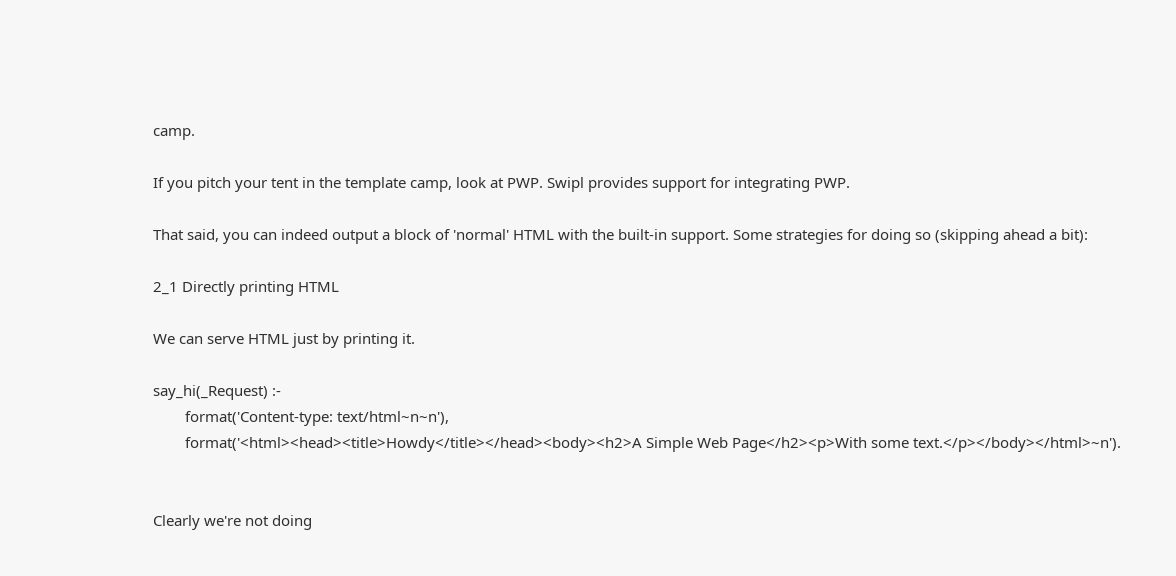camp.

If you pitch your tent in the template camp, look at PWP. Swipl provides support for integrating PWP.

That said, you can indeed output a block of 'normal' HTML with the built-in support. Some strategies for doing so (skipping ahead a bit):

2_1 Directly printing HTML

We can serve HTML just by printing it.

say_hi(_Request) :-
        format('Content-type: text/html~n~n'),
        format('<html><head><title>Howdy</title></head><body><h2>A Simple Web Page</h2><p>With some text.</p></body></html>~n').


Clearly we're not doing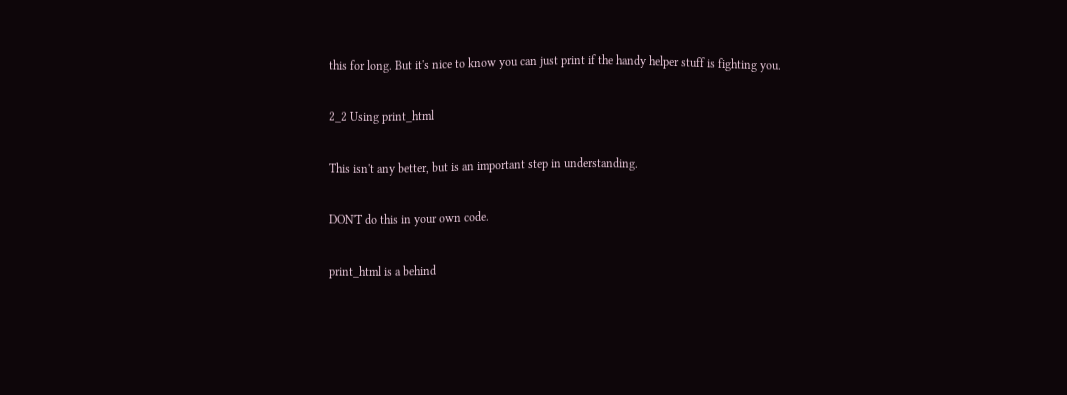this for long. But it's nice to know you can just print if the handy helper stuff is fighting you.

2_2 Using print_html

This isn't any better, but is an important step in understanding.

DON'T do this in your own code.

print_html is a behind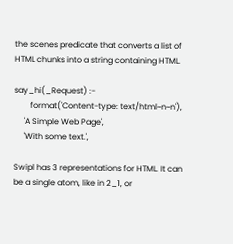the scenes predicate that converts a list of HTML chunks into a string containing HTML.

say_hi(_Request) :-
        format('Content-type: text/html~n~n'),
     'A Simple Web Page',
     'With some text.',

Swipl has 3 representations for HTML. It can be a single atom, like in 2_1, or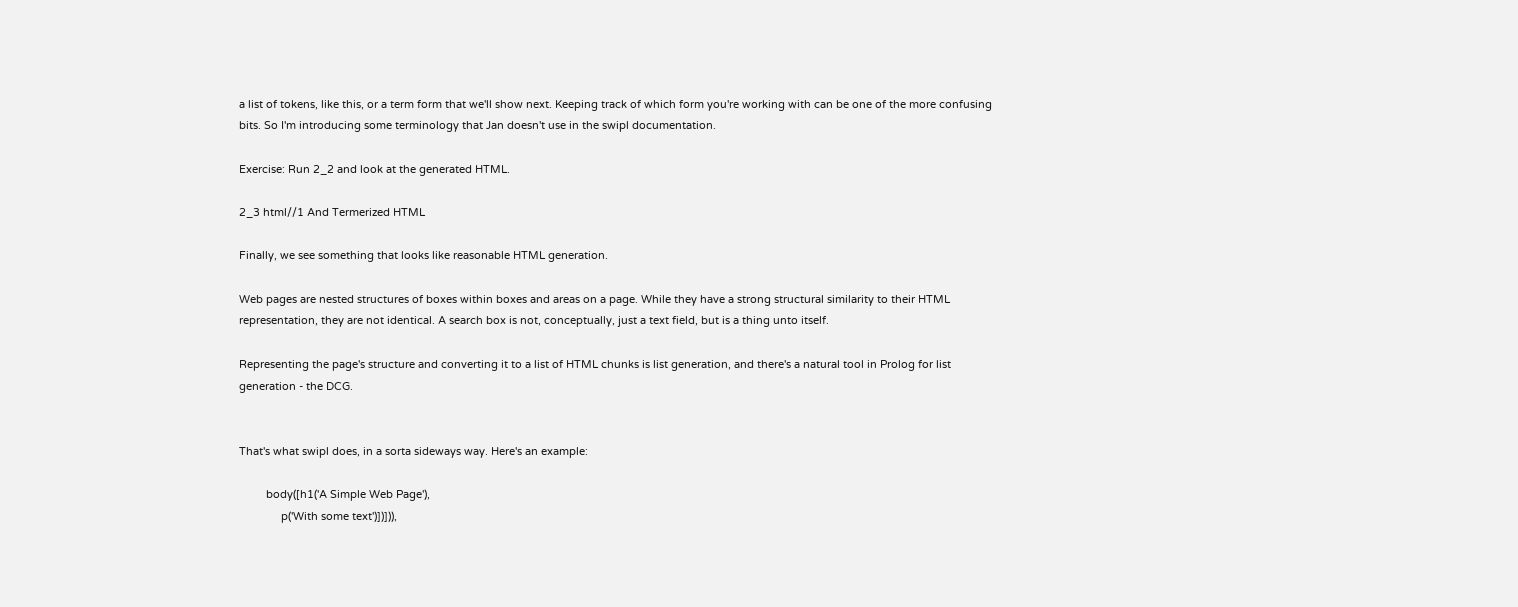a list of tokens, like this, or a term form that we'll show next. Keeping track of which form you're working with can be one of the more confusing bits. So I'm introducing some terminology that Jan doesn't use in the swipl documentation.

Exercise: Run 2_2 and look at the generated HTML.

2_3 html//1 And Termerized HTML

Finally, we see something that looks like reasonable HTML generation.

Web pages are nested structures of boxes within boxes and areas on a page. While they have a strong structural similarity to their HTML representation, they are not identical. A search box is not, conceptually, just a text field, but is a thing unto itself.

Representing the page's structure and converting it to a list of HTML chunks is list generation, and there's a natural tool in Prolog for list generation - the DCG.


That's what swipl does, in a sorta sideways way. Here's an example:

         body([h1('A Simple Web Page'),
              p('With some text')])])),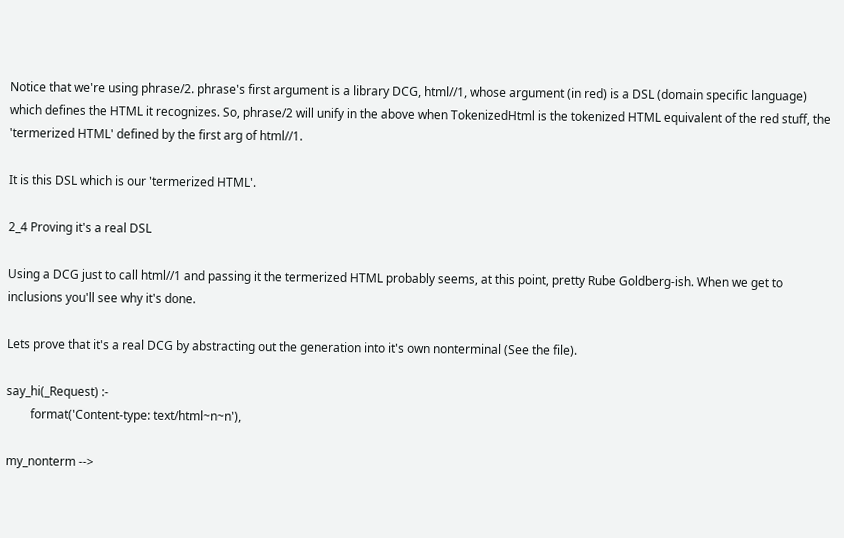Notice that we're using phrase/2. phrase's first argument is a library DCG, html//1, whose argument (in red) is a DSL (domain specific language) which defines the HTML it recognizes. So, phrase/2 will unify in the above when TokenizedHtml is the tokenized HTML equivalent of the red stuff, the 'termerized HTML' defined by the first arg of html//1.

It is this DSL which is our 'termerized HTML'.

2_4 Proving it's a real DSL

Using a DCG just to call html//1 and passing it the termerized HTML probably seems, at this point, pretty Rube Goldberg-ish. When we get to inclusions you'll see why it's done.

Lets prove that it's a real DCG by abstracting out the generation into it's own nonterminal (See the file).

say_hi(_Request) :-
        format('Content-type: text/html~n~n'),

my_nonterm -->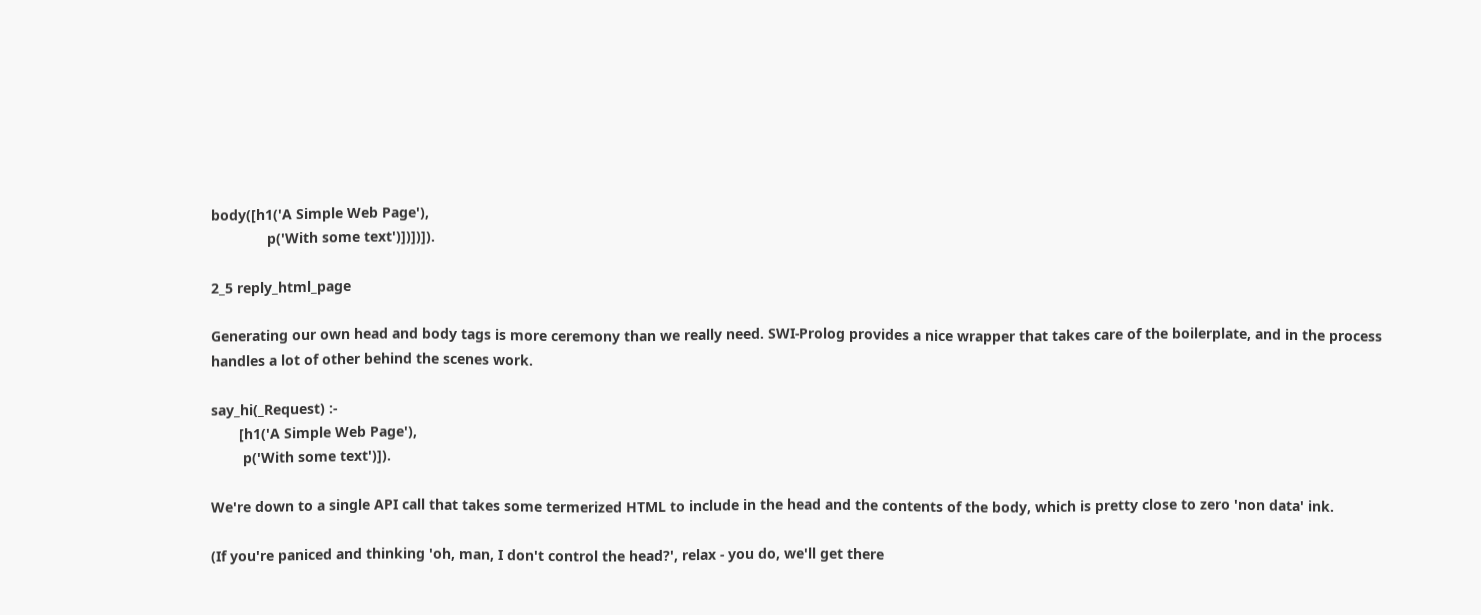body([h1('A Simple Web Page'),
              p('With some text')])])]).

2_5 reply_html_page

Generating our own head and body tags is more ceremony than we really need. SWI-Prolog provides a nice wrapper that takes care of the boilerplate, and in the process handles a lot of other behind the scenes work.

say_hi(_Request) :-
       [h1('A Simple Web Page'),
        p('With some text')]).

We're down to a single API call that takes some termerized HTML to include in the head and the contents of the body, which is pretty close to zero 'non data' ink.

(If you're paniced and thinking 'oh, man, I don't control the head?', relax - you do, we'll get there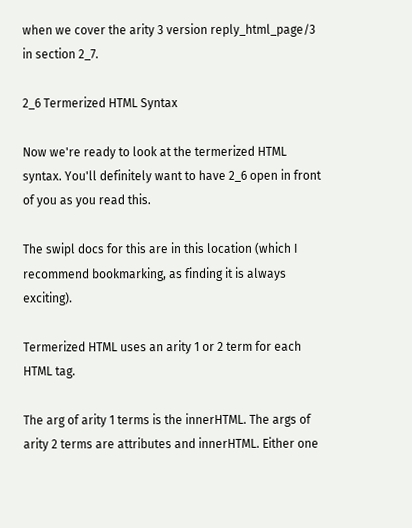when we cover the arity 3 version reply_html_page/3 in section 2_7.

2_6 Termerized HTML Syntax

Now we're ready to look at the termerized HTML syntax. You'll definitely want to have 2_6 open in front of you as you read this.

The swipl docs for this are in this location (which I recommend bookmarking, as finding it is always exciting).

Termerized HTML uses an arity 1 or 2 term for each HTML tag.

The arg of arity 1 terms is the innerHTML. The args of arity 2 terms are attributes and innerHTML. Either one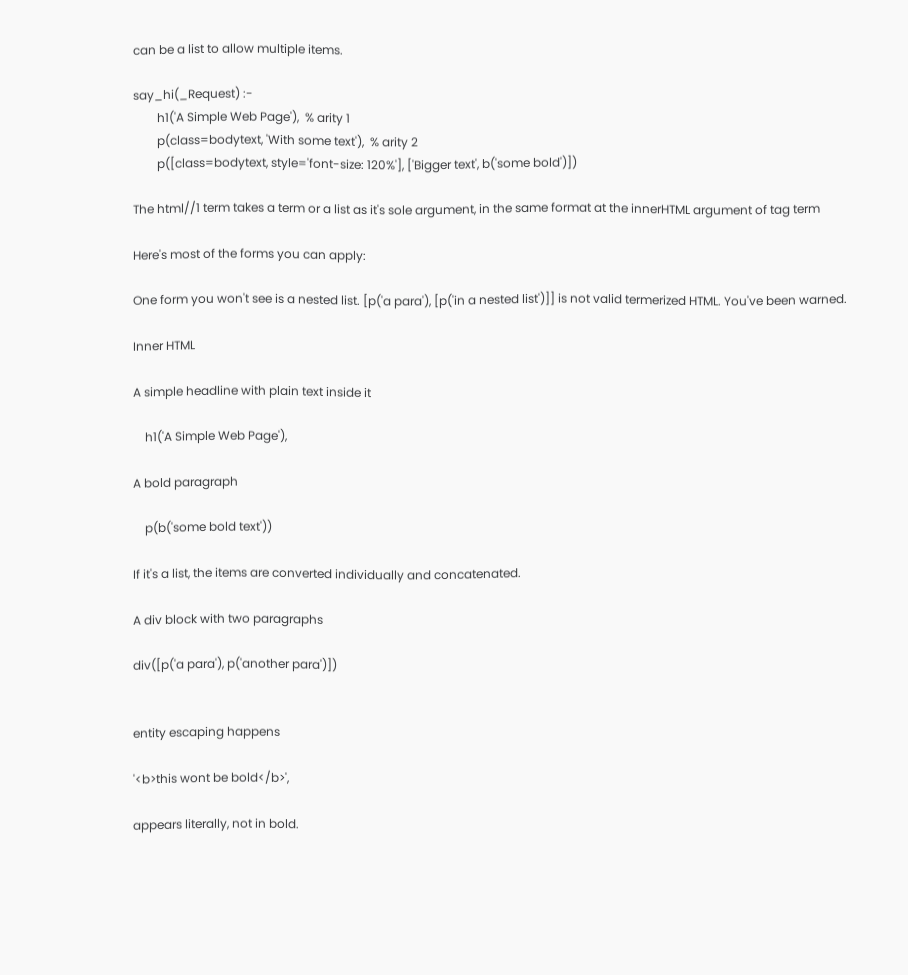can be a list to allow multiple items.

say_hi(_Request) :-
        h1('A Simple Web Page'),  % arity 1
        p(class=bodytext, 'With some text'),  % arity 2
        p([class=bodytext, style='font-size: 120%'], ['Bigger text', b('some bold')])

The html//1 term takes a term or a list as it's sole argument, in the same format at the innerHTML argument of tag term

Here's most of the forms you can apply:

One form you won't see is a nested list. [p('a para'), [p('in a nested list')]] is not valid termerized HTML. You've been warned.

Inner HTML

A simple headline with plain text inside it

    h1('A Simple Web Page'),

A bold paragraph

    p(b('some bold text'))

If it's a list, the items are converted individually and concatenated.

A div block with two paragraphs

div([p('a para'), p('another para')])


entity escaping happens

'<b>this wont be bold</b>',

appears literally, not in bold.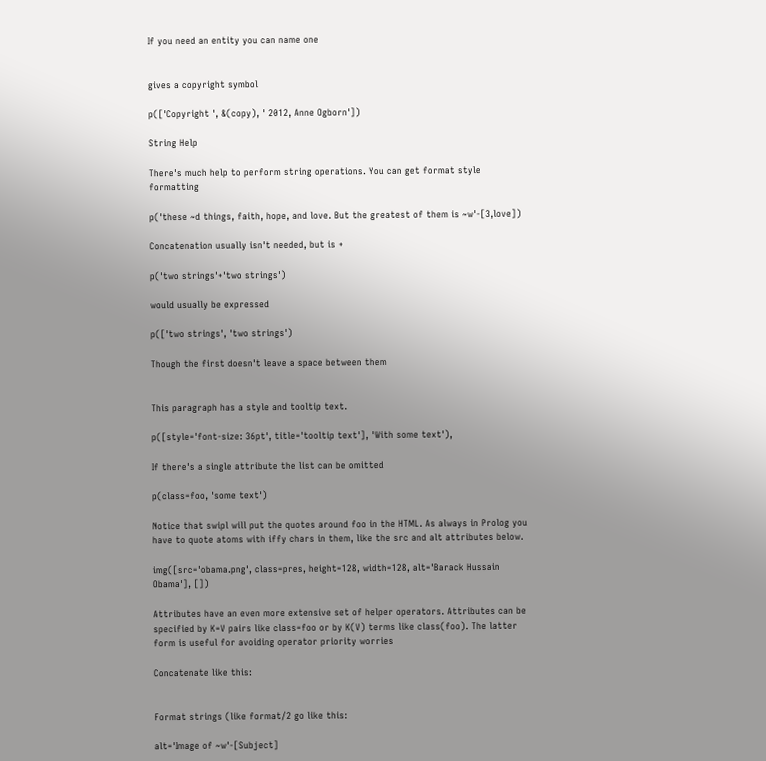If you need an entity you can name one


gives a copyright symbol

p(['Copyright ', &(copy), ' 2012, Anne Ogborn'])

String Help

There's much help to perform string operations. You can get format style formatting

p('these ~d things, faith, hope, and love. But the greatest of them is ~w'-[3,love])

Concatenation usually isn't needed, but is +

p('two strings'+'two strings')

would usually be expressed

p(['two strings', 'two strings')

Though the first doesn't leave a space between them


This paragraph has a style and tooltip text.

p([style='font-size: 36pt', title='tooltip text'], 'With some text'),

If there's a single attribute the list can be omitted

p(class=foo, 'some text')

Notice that swipl will put the quotes around foo in the HTML. As always in Prolog you have to quote atoms with iffy chars in them, like the src and alt attributes below.

img([src='obama.png', class=pres, height=128, width=128, alt='Barack Hussain Obama'], [])

Attributes have an even more extensive set of helper operators. Attributes can be specified by K=V pairs like class=foo or by K(V) terms like class(foo). The latter form is useful for avoiding operator priority worries

Concatenate like this:


Format strings (like format/2 go like this:

alt='Image of ~w'-[Subject]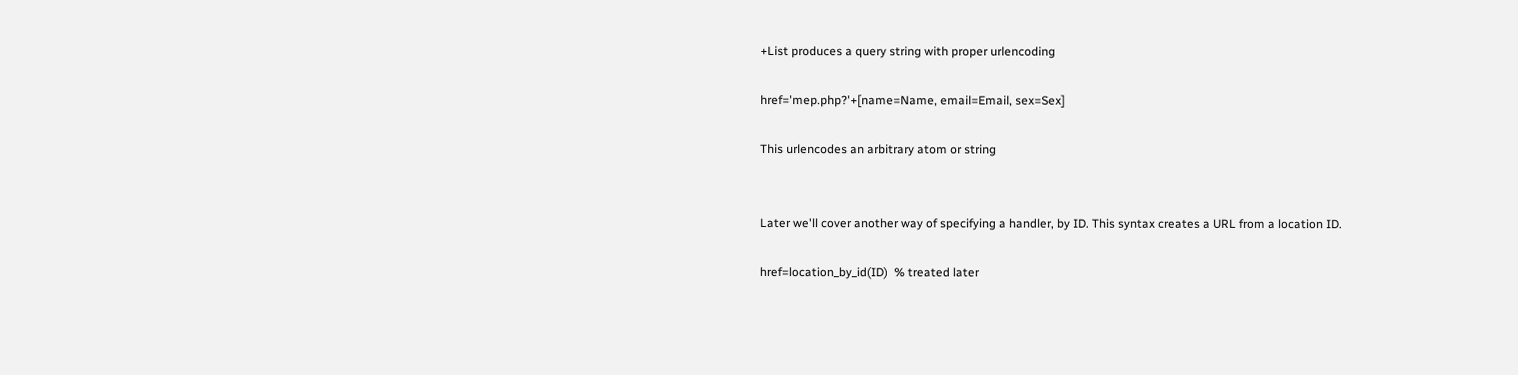+List produces a query string with proper urlencoding

href='mep.php?'+[name=Name, email=Email, sex=Sex]

This urlencodes an arbitrary atom or string


Later we'll cover another way of specifying a handler, by ID. This syntax creates a URL from a location ID.

href=location_by_id(ID)  % treated later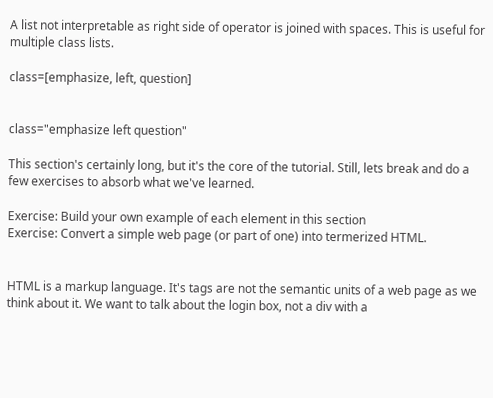A list not interpretable as right side of operator is joined with spaces. This is useful for multiple class lists.

class=[emphasize, left, question]


class="emphasize left question"

This section's certainly long, but it's the core of the tutorial. Still, lets break and do a few exercises to absorb what we've learned.

Exercise: Build your own example of each element in this section
Exercise: Convert a simple web page (or part of one) into termerized HTML.


HTML is a markup language. It's tags are not the semantic units of a web page as we think about it. We want to talk about the login box, not a div with a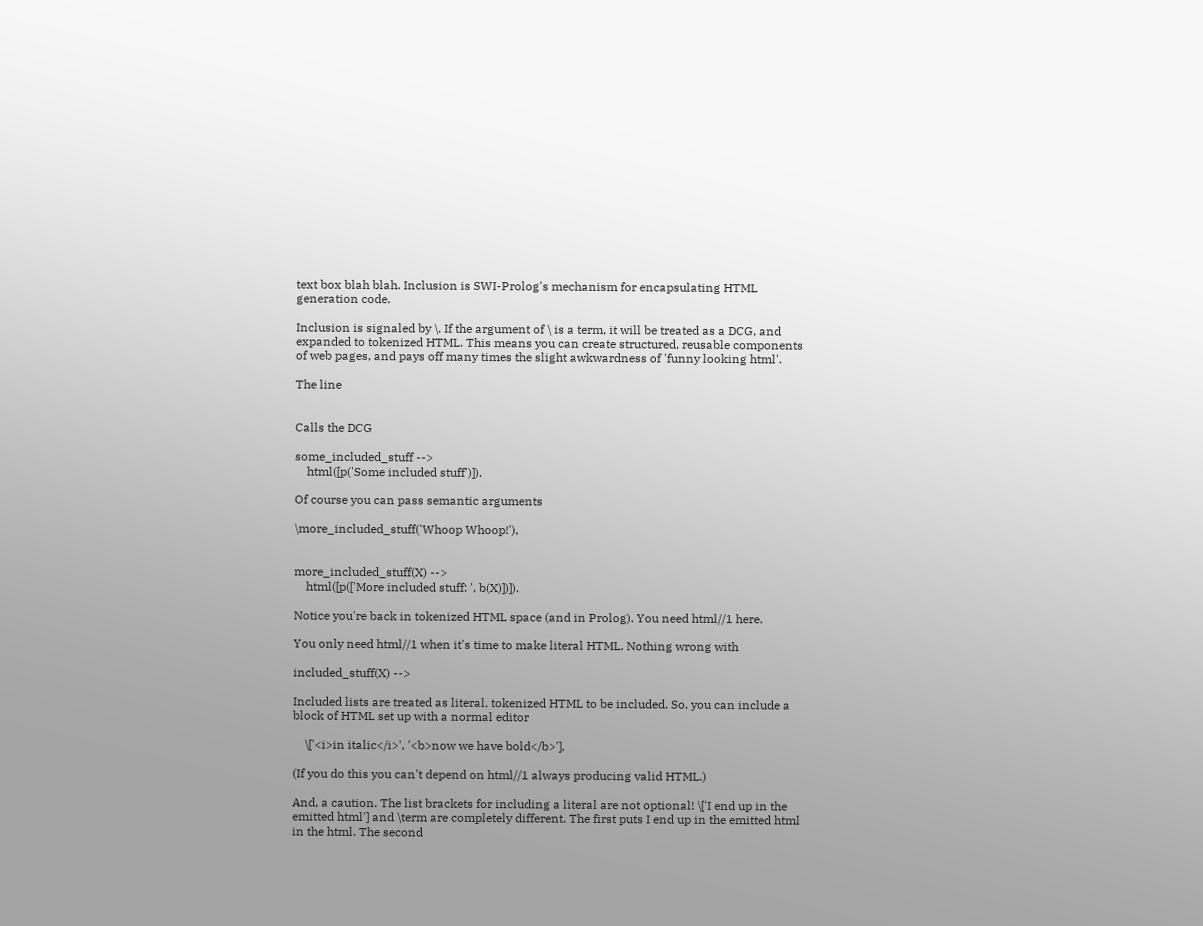text box blah blah. Inclusion is SWI-Prolog's mechanism for encapsulating HTML generation code.

Inclusion is signaled by \. If the argument of \ is a term, it will be treated as a DCG, and expanded to tokenized HTML. This means you can create structured, reusable components of web pages, and pays off many times the slight awkwardness of 'funny looking html'.

The line


Calls the DCG

some_included_stuff -->
    html([p('Some included stuff')]).

Of course you can pass semantic arguments

\more_included_stuff('Whoop Whoop!'),


more_included_stuff(X) -->
    html([p(['More included stuff: ', b(X)])]).

Notice you're back in tokenized HTML space (and in Prolog). You need html//1 here.

You only need html//1 when it's time to make literal HTML. Nothing wrong with

included_stuff(X) -->

Included lists are treated as literal, tokenized HTML to be included. So, you can include a block of HTML set up with a normal editor

    \['<i>in italic</i>', '<b>now we have bold</b>'],

(If you do this you can't depend on html//1 always producing valid HTML.)

And, a caution. The list brackets for including a literal are not optional! \['I end up in the emitted html'] and \term are completely different. The first puts I end up in the emitted html in the html. The second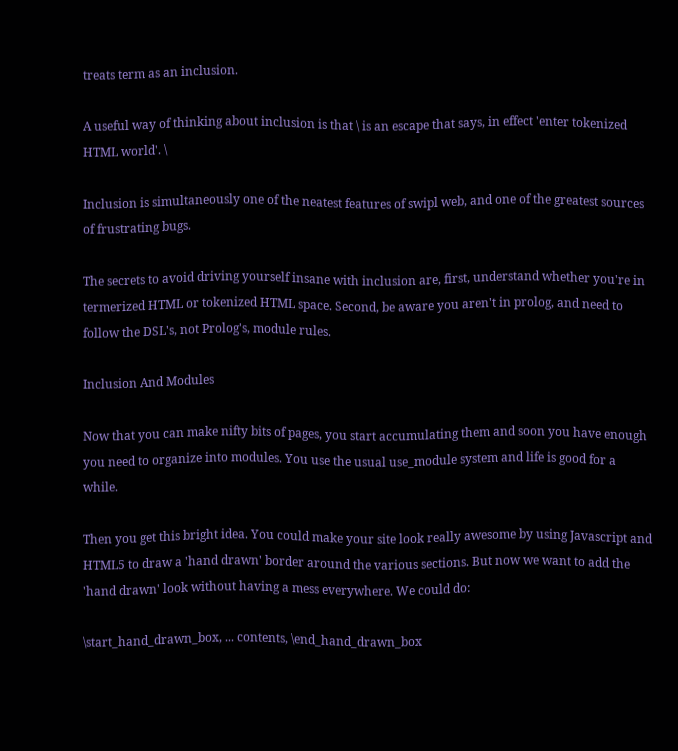treats term as an inclusion.

A useful way of thinking about inclusion is that \ is an escape that says, in effect 'enter tokenized HTML world'. \

Inclusion is simultaneously one of the neatest features of swipl web, and one of the greatest sources of frustrating bugs.

The secrets to avoid driving yourself insane with inclusion are, first, understand whether you're in termerized HTML or tokenized HTML space. Second, be aware you aren't in prolog, and need to follow the DSL's, not Prolog's, module rules.

Inclusion And Modules

Now that you can make nifty bits of pages, you start accumulating them and soon you have enough you need to organize into modules. You use the usual use_module system and life is good for a while.

Then you get this bright idea. You could make your site look really awesome by using Javascript and HTML5 to draw a 'hand drawn' border around the various sections. But now we want to add the 'hand drawn' look without having a mess everywhere. We could do:

\start_hand_drawn_box, ... contents, \end_hand_drawn_box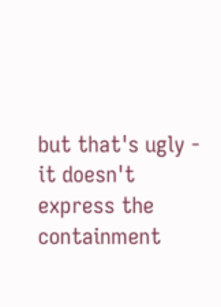but that's ugly - it doesn't express the containment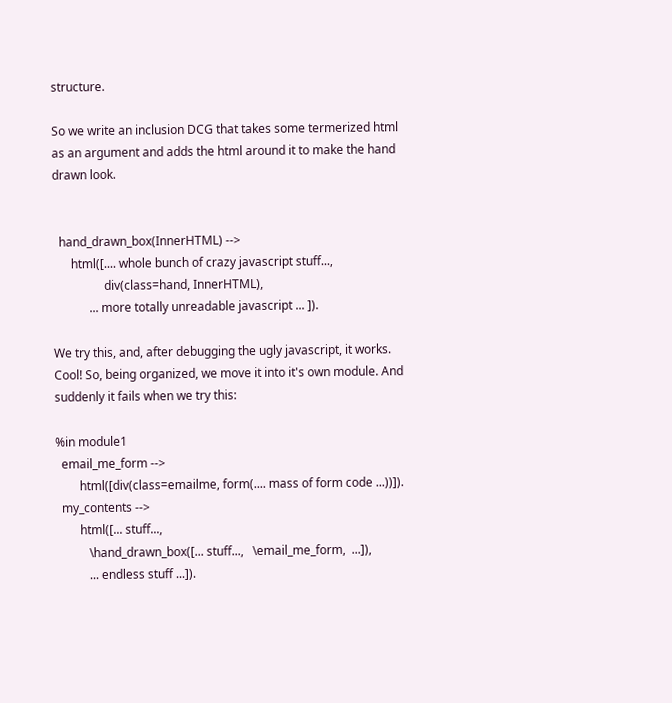structure.

So we write an inclusion DCG that takes some termerized html as an argument and adds the html around it to make the hand drawn look.


  hand_drawn_box(InnerHTML) -->
      html([.... whole bunch of crazy javascript stuff...,
                 div(class=hand, InnerHTML),
            ... more totally unreadable javascript ... ]).

We try this, and, after debugging the ugly javascript, it works. Cool! So, being organized, we move it into it's own module. And suddenly it fails when we try this:

%in module1
  email_me_form -->
        html([div(class=emailme, form(.... mass of form code ...))]).
  my_contents -->
        html([... stuff...,
           \hand_drawn_box([... stuff...,   \email_me_form,  ...]),
           ... endless stuff ...]).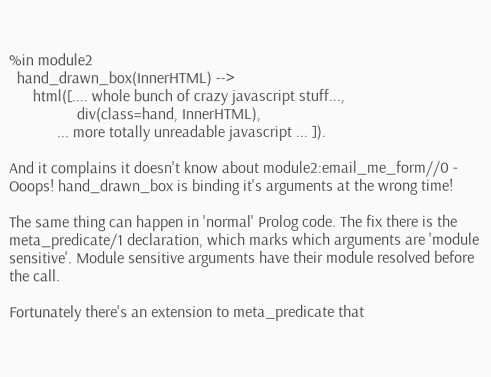%in module2
  hand_drawn_box(InnerHTML) -->
      html([.... whole bunch of crazy javascript stuff...,
                 div(class=hand, InnerHTML),
            ... more totally unreadable javascript ... ]).

And it complains it doesn't know about module2:email_me_form//0 - Ooops! hand_drawn_box is binding it's arguments at the wrong time!

The same thing can happen in 'normal' Prolog code. The fix there is the meta_predicate/1 declaration, which marks which arguments are 'module sensitive'. Module sensitive arguments have their module resolved before the call.

Fortunately there's an extension to meta_predicate that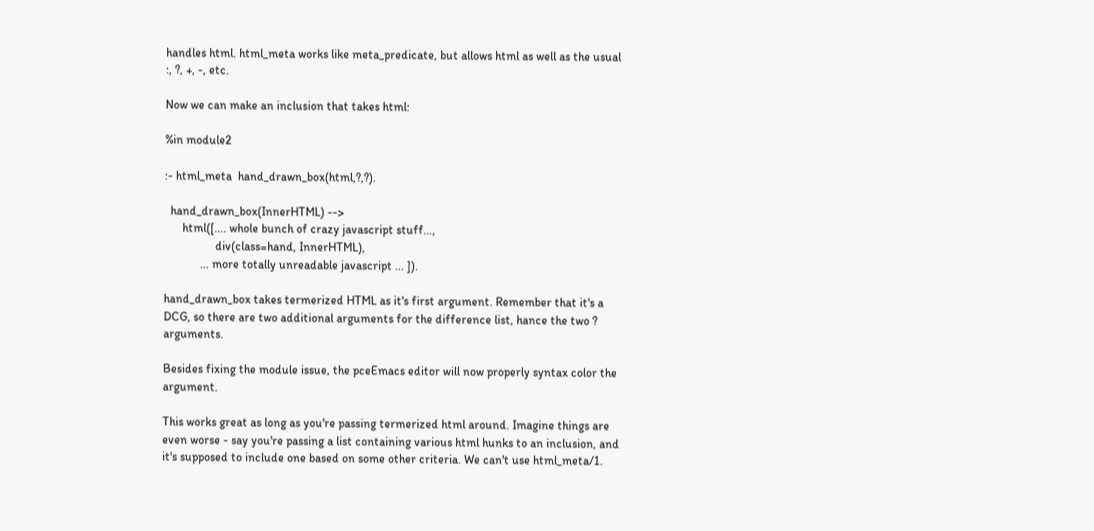handles html. html_meta works like meta_predicate, but allows html as well as the usual :, ?, +, -, etc.

Now we can make an inclusion that takes html:

%in module2

:- html_meta  hand_drawn_box(html,?,?).

  hand_drawn_box(InnerHTML) -->
      html([.... whole bunch of crazy javascript stuff...,
                 div(class=hand, InnerHTML),
            ... more totally unreadable javascript ... ]).

hand_drawn_box takes termerized HTML as it's first argument. Remember that it's a DCG, so there are two additional arguments for the difference list, hance the two ? arguments.

Besides fixing the module issue, the pceEmacs editor will now properly syntax color the argument.

This works great as long as you're passing termerized html around. Imagine things are even worse - say you're passing a list containing various html hunks to an inclusion, and it's supposed to include one based on some other criteria. We can't use html_meta/1.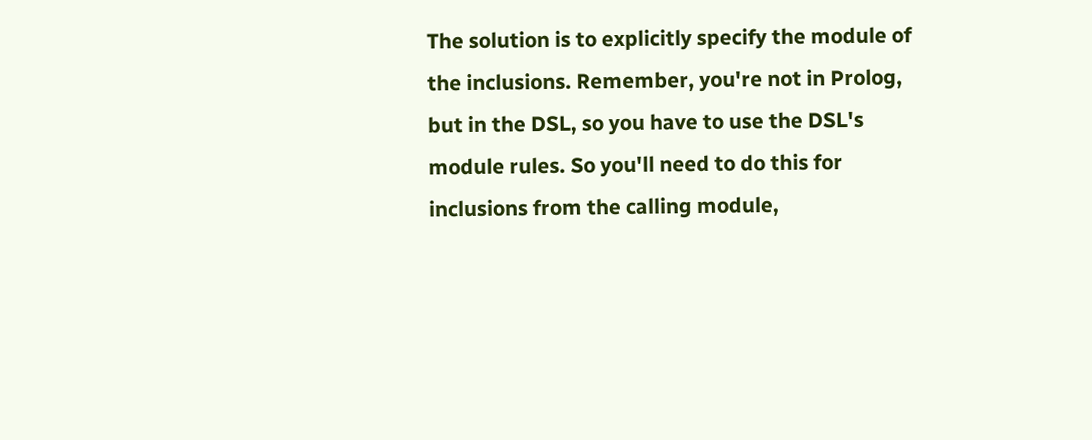The solution is to explicitly specify the module of the inclusions. Remember, you're not in Prolog, but in the DSL, so you have to use the DSL's module rules. So you'll need to do this for inclusions from the calling module,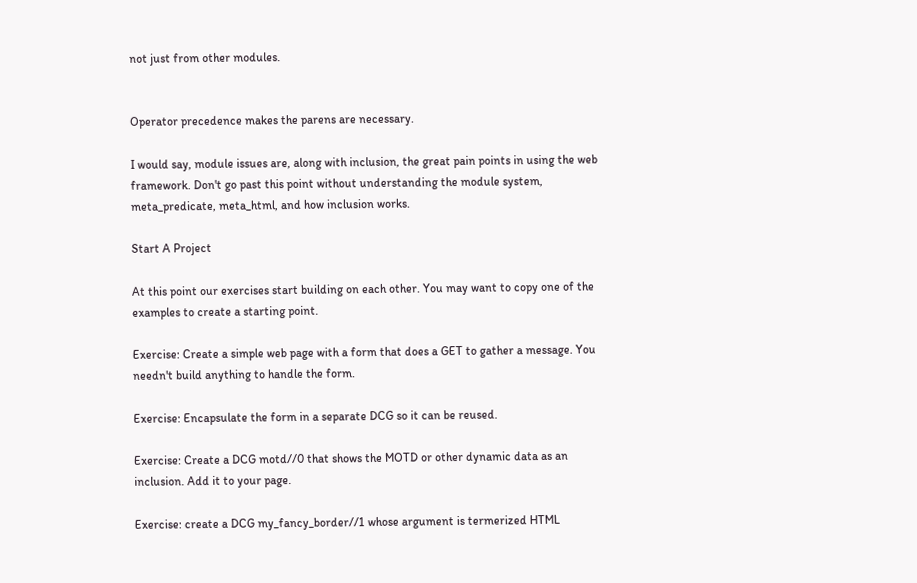not just from other modules.


Operator precedence makes the parens are necessary.

I would say, module issues are, along with inclusion, the great pain points in using the web framework. Don't go past this point without understanding the module system, meta_predicate, meta_html, and how inclusion works.

Start A Project

At this point our exercises start building on each other. You may want to copy one of the examples to create a starting point.

Exercise: Create a simple web page with a form that does a GET to gather a message. You needn't build anything to handle the form.

Exercise: Encapsulate the form in a separate DCG so it can be reused.

Exercise: Create a DCG motd//0 that shows the MOTD or other dynamic data as an inclusion. Add it to your page.

Exercise: create a DCG my_fancy_border//1 whose argument is termerized HTML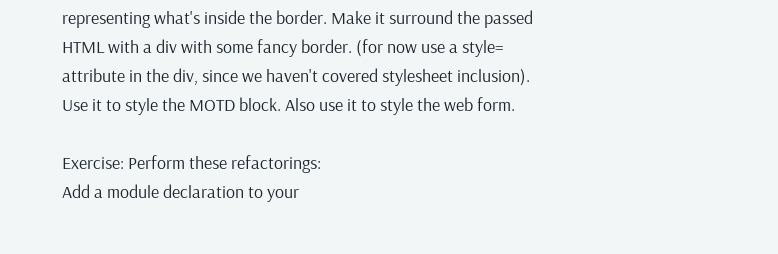representing what's inside the border. Make it surround the passed HTML with a div with some fancy border. (for now use a style= attribute in the div, since we haven't covered stylesheet inclusion).
Use it to style the MOTD block. Also use it to style the web form.

Exercise: Perform these refactorings:
Add a module declaration to your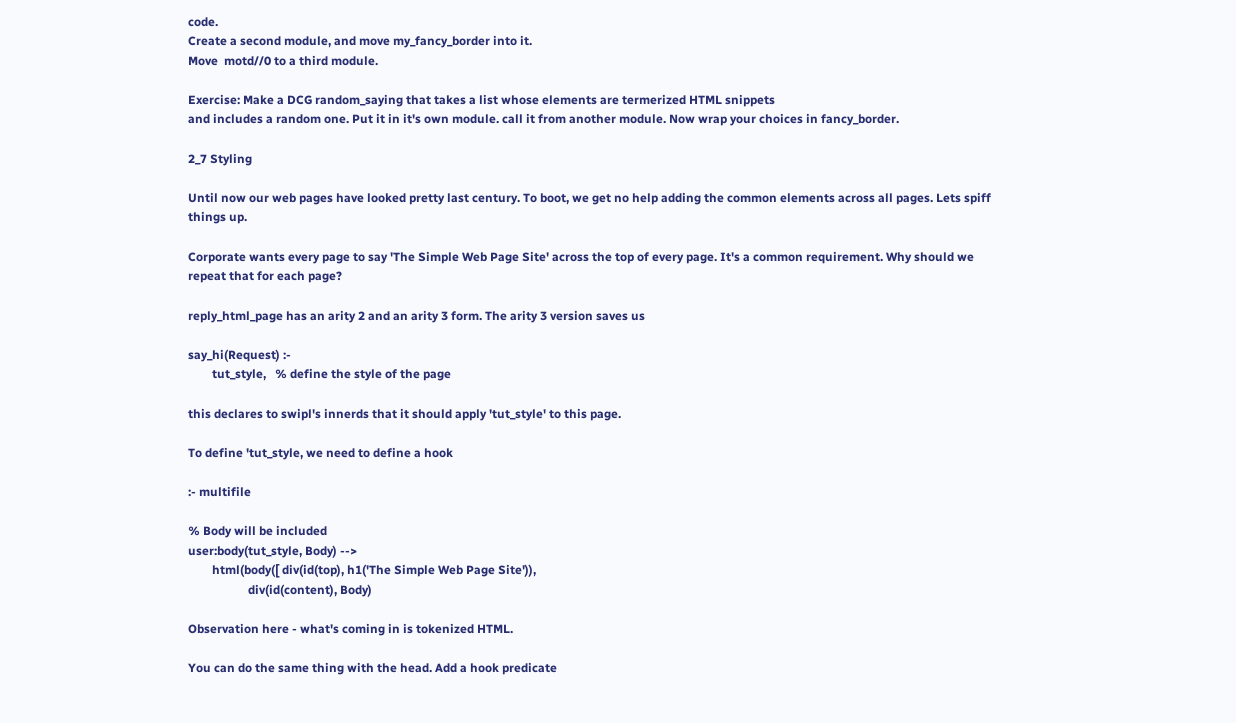code.
Create a second module, and move my_fancy_border into it.
Move  motd//0 to a third module.

Exercise: Make a DCG random_saying that takes a list whose elements are termerized HTML snippets
and includes a random one. Put it in it's own module. call it from another module. Now wrap your choices in fancy_border.

2_7 Styling

Until now our web pages have looked pretty last century. To boot, we get no help adding the common elements across all pages. Lets spiff things up.

Corporate wants every page to say 'The Simple Web Page Site' across the top of every page. It's a common requirement. Why should we repeat that for each page?

reply_html_page has an arity 2 and an arity 3 form. The arity 3 version saves us

say_hi(Request) :-
        tut_style,   % define the style of the page

this declares to swipl's innerds that it should apply 'tut_style' to this page.

To define 'tut_style, we need to define a hook

:- multifile

% Body will be included
user:body(tut_style, Body) -->
        html(body([ div(id(top), h1('The Simple Web Page Site')),
                    div(id(content), Body)

Observation here - what's coming in is tokenized HTML.

You can do the same thing with the head. Add a hook predicate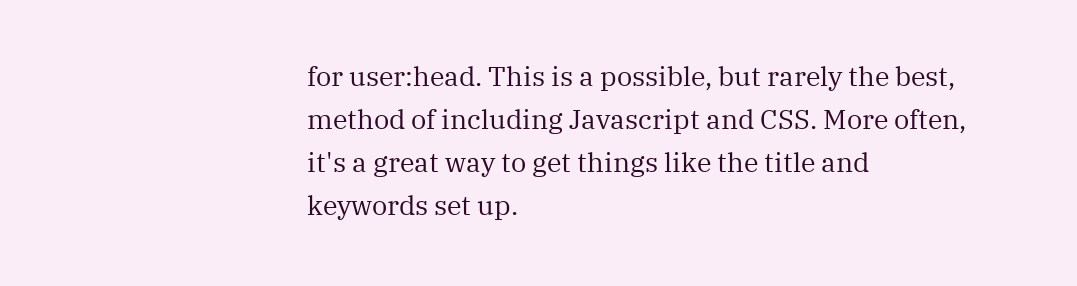for user:head. This is a possible, but rarely the best, method of including Javascript and CSS. More often, it's a great way to get things like the title and keywords set up.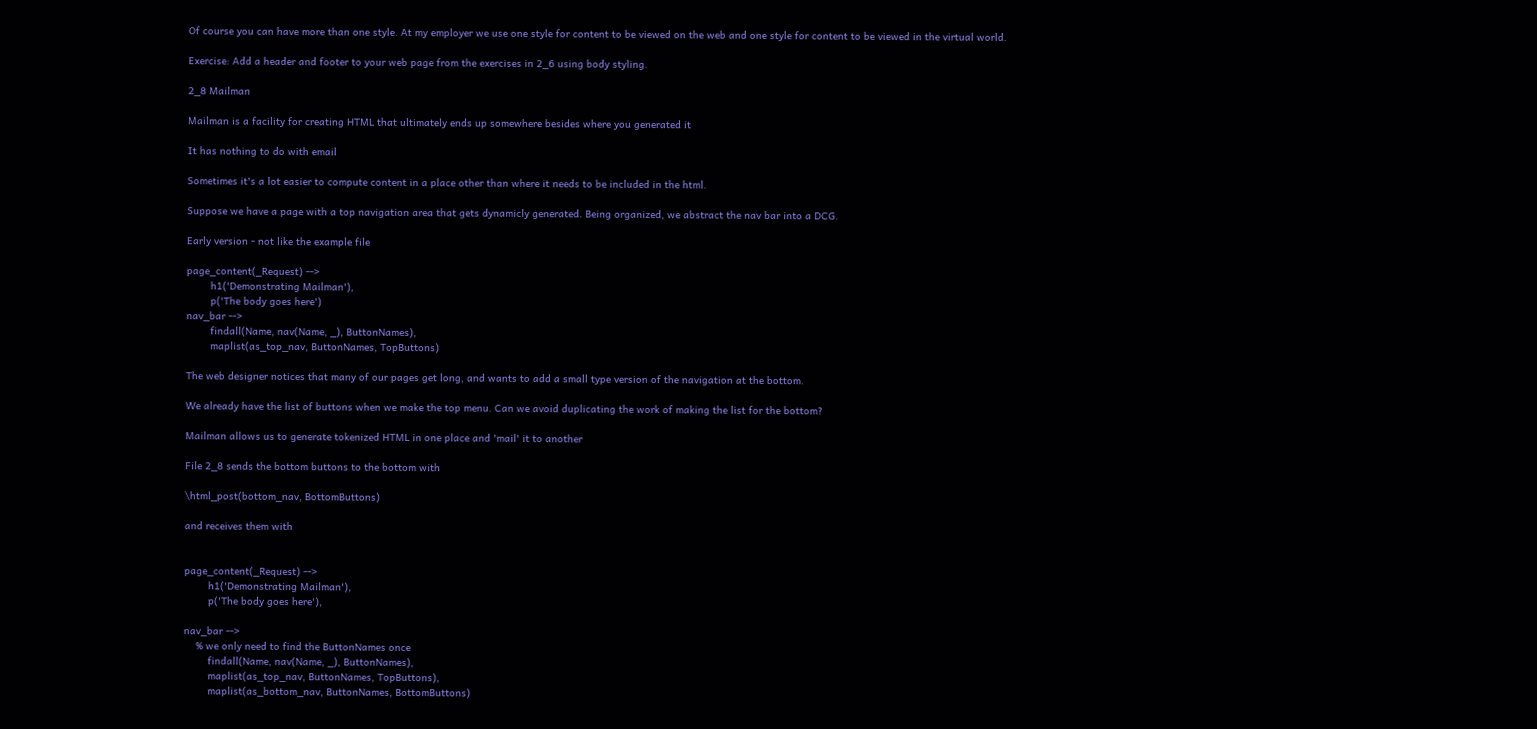Of course you can have more than one style. At my employer we use one style for content to be viewed on the web and one style for content to be viewed in the virtual world.

Exercise: Add a header and footer to your web page from the exercises in 2_6 using body styling.

2_8 Mailman

Mailman is a facility for creating HTML that ultimately ends up somewhere besides where you generated it

It has nothing to do with email

Sometimes it's a lot easier to compute content in a place other than where it needs to be included in the html.

Suppose we have a page with a top navigation area that gets dynamicly generated. Being organized, we abstract the nav bar into a DCG.

Early version - not like the example file

page_content(_Request) -->
        h1('Demonstrating Mailman'),
        p('The body goes here')
nav_bar -->
        findall(Name, nav(Name, _), ButtonNames),
        maplist(as_top_nav, ButtonNames, TopButtons)

The web designer notices that many of our pages get long, and wants to add a small type version of the navigation at the bottom.

We already have the list of buttons when we make the top menu. Can we avoid duplicating the work of making the list for the bottom?

Mailman allows us to generate tokenized HTML in one place and 'mail' it to another

File 2_8 sends the bottom buttons to the bottom with

\html_post(bottom_nav, BottomButtons)

and receives them with


page_content(_Request) -->
        h1('Demonstrating Mailman'),
        p('The body goes here'),

nav_bar -->
    % we only need to find the ButtonNames once
        findall(Name, nav(Name, _), ButtonNames),
        maplist(as_top_nav, ButtonNames, TopButtons),
        maplist(as_bottom_nav, ButtonNames, BottomButtons)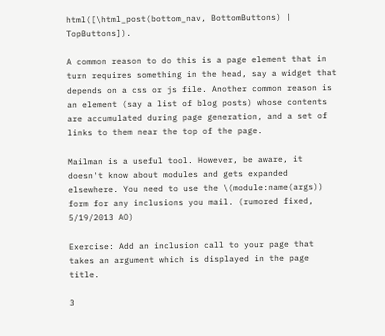html([\html_post(bottom_nav, BottomButtons) | TopButtons]).

A common reason to do this is a page element that in turn requires something in the head, say a widget that depends on a css or js file. Another common reason is an element (say a list of blog posts) whose contents are accumulated during page generation, and a set of links to them near the top of the page.

Mailman is a useful tool. However, be aware, it doesn't know about modules and gets expanded elsewhere. You need to use the \(module:name(args)) form for any inclusions you mail. (rumored fixed, 5/19/2013 AO)

Exercise: Add an inclusion call to your page that takes an argument which is displayed in the page title.

3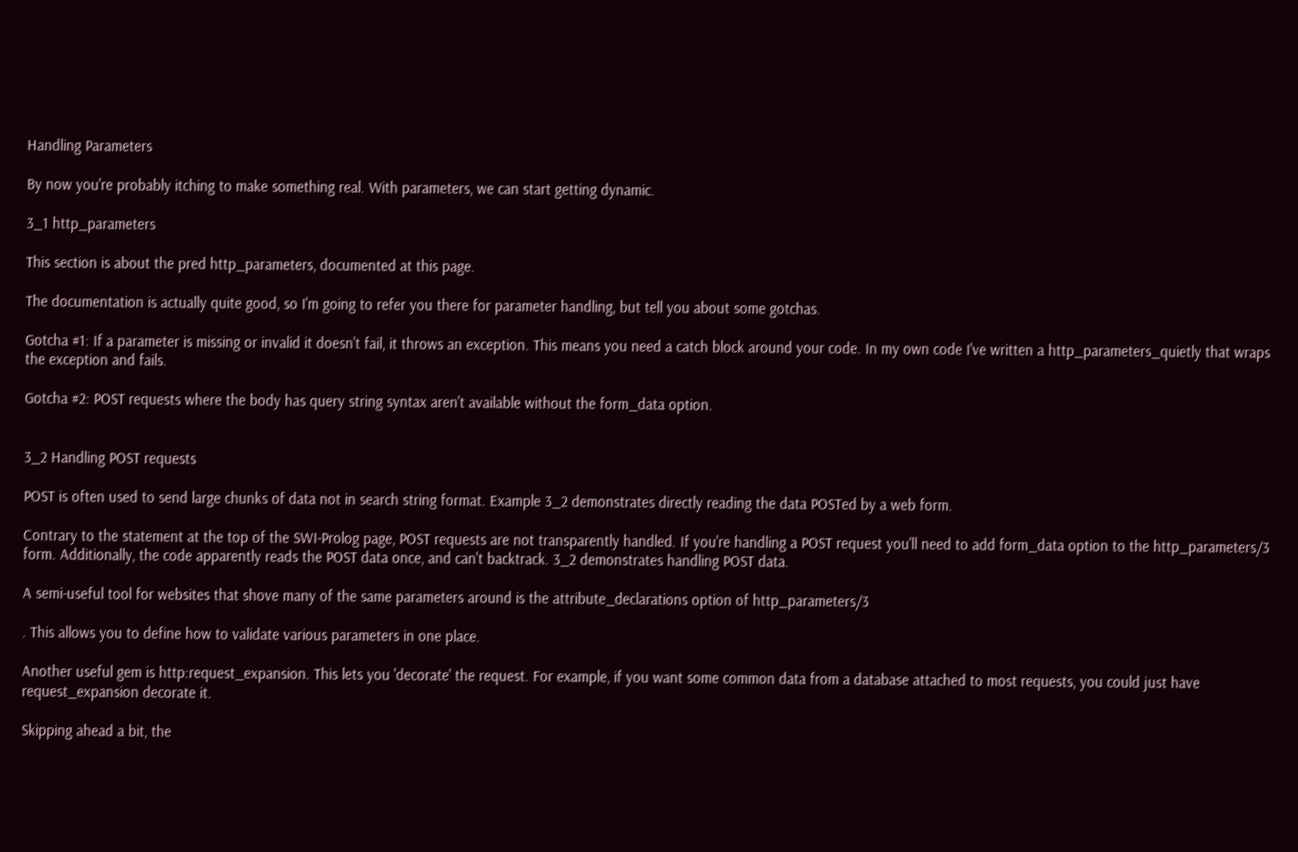Handling Parameters

By now you're probably itching to make something real. With parameters, we can start getting dynamic.

3_1 http_parameters

This section is about the pred http_parameters, documented at this page.

The documentation is actually quite good, so I'm going to refer you there for parameter handling, but tell you about some gotchas.

Gotcha #1: If a parameter is missing or invalid it doesn't fail, it throws an exception. This means you need a catch block around your code. In my own code I've written a http_parameters_quietly that wraps the exception and fails.

Gotcha #2: POST requests where the body has query string syntax aren't available without the form_data option.


3_2 Handling POST requests

POST is often used to send large chunks of data not in search string format. Example 3_2 demonstrates directly reading the data POSTed by a web form.

Contrary to the statement at the top of the SWI-Prolog page, POST requests are not transparently handled. If you're handling a POST request you'll need to add form_data option to the http_parameters/3 form. Additionally, the code apparently reads the POST data once, and can't backtrack. 3_2 demonstrates handling POST data.

A semi-useful tool for websites that shove many of the same parameters around is the attribute_declarations option of http_parameters/3

. This allows you to define how to validate various parameters in one place.

Another useful gem is http:request_expansion. This lets you 'decorate' the request. For example, if you want some common data from a database attached to most requests, you could just have request_expansion decorate it.

Skipping ahead a bit, the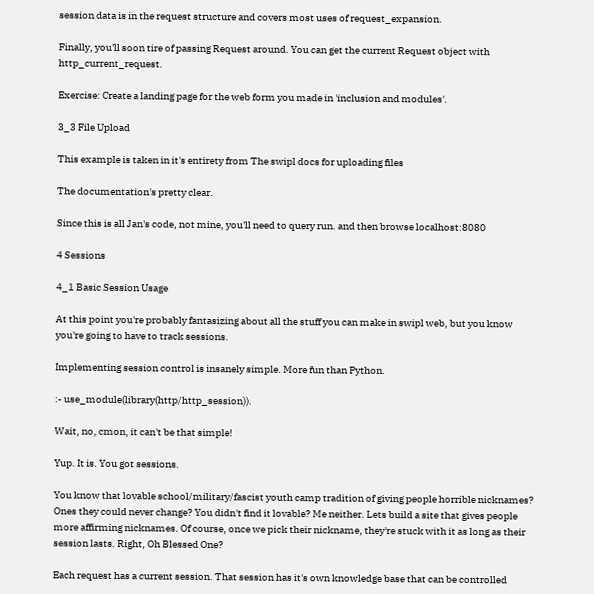session data is in the request structure and covers most uses of request_expansion.

Finally, you'll soon tire of passing Request around. You can get the current Request object with http_current_request.

Exercise: Create a landing page for the web form you made in 'inclusion and modules'.

3_3 File Upload

This example is taken in it's entirety from The swipl docs for uploading files

The documentation's pretty clear.

Since this is all Jan's code, not mine, you'll need to query run. and then browse localhost:8080

4 Sessions

4_1 Basic Session Usage

At this point you're probably fantasizing about all the stuff you can make in swipl web, but you know you're going to have to track sessions.

Implementing session control is insanely simple. More fun than Python.

:- use_module(library(http/http_session)).

Wait, no, cmon, it can't be that simple!

Yup. It is. You got sessions.

You know that lovable school/military/fascist youth camp tradition of giving people horrible nicknames? Ones they could never change? You didn't find it lovable? Me neither. Lets build a site that gives people more affirming nicknames. Of course, once we pick their nickname, they're stuck with it as long as their session lasts. Right, Oh Blessed One?

Each request has a current session. That session has it's own knowledge base that can be controlled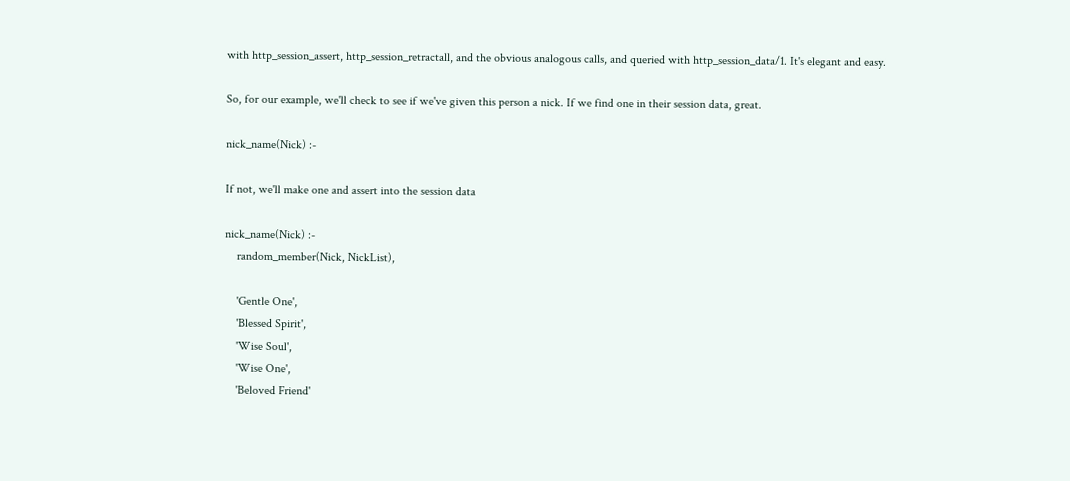with http_session_assert, http_session_retractall, and the obvious analogous calls, and queried with http_session_data/1. It's elegant and easy.

So, for our example, we'll check to see if we've given this person a nick. If we find one in their session data, great.

nick_name(Nick) :-

If not, we'll make one and assert into the session data

nick_name(Nick) :-
    random_member(Nick, NickList),

    'Gentle One',
    'Blessed Spirit',
    'Wise Soul',
    'Wise One',
    'Beloved Friend'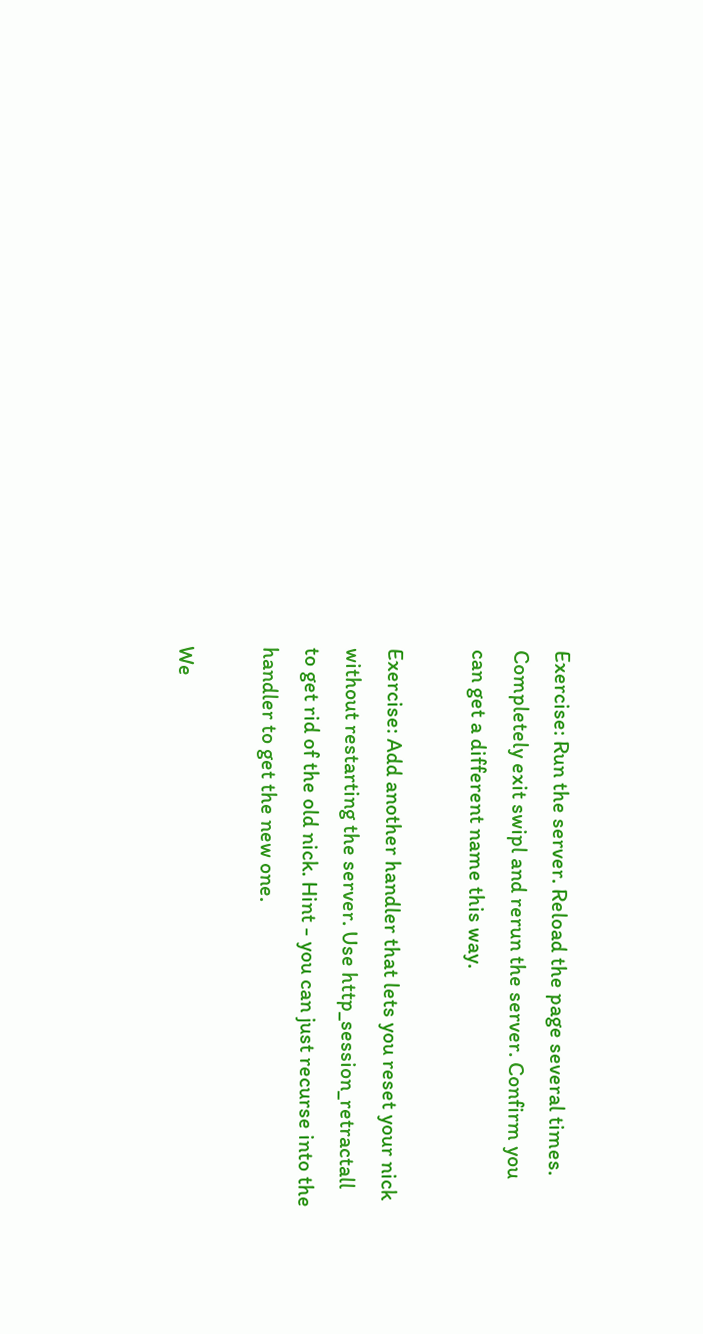Exercise: Run the server. Reload the page several times.
Completely exit swipl and rerun the server. Confirm you can get a different name this way.

Exercise: Add another handler that lets you reset your nick without restarting the server. Use http_session_retractall to get rid of the old nick. Hint - you can just recurse into the handler to get the new one.

We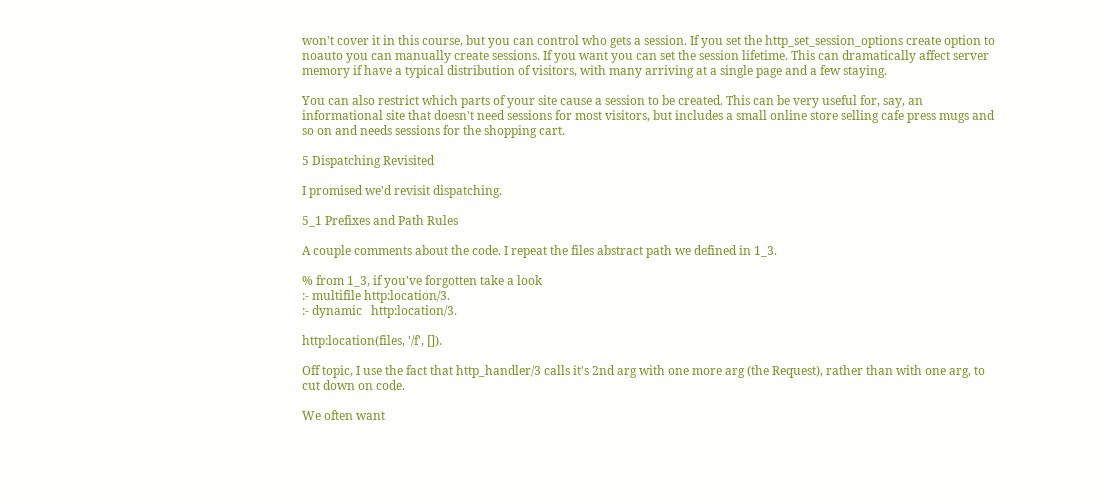won't cover it in this course, but you can control who gets a session. If you set the http_set_session_options create option to noauto you can manually create sessions. If you want you can set the session lifetime. This can dramatically affect server memory if have a typical distribution of visitors, with many arriving at a single page and a few staying.

You can also restrict which parts of your site cause a session to be created. This can be very useful for, say, an informational site that doesn't need sessions for most visitors, but includes a small online store selling cafe press mugs and so on and needs sessions for the shopping cart.

5 Dispatching Revisited

I promised we'd revisit dispatching.

5_1 Prefixes and Path Rules

A couple comments about the code. I repeat the files abstract path we defined in 1_3.

% from 1_3, if you've forgotten take a look
:- multifile http:location/3.
:- dynamic   http:location/3.

http:location(files, '/f', []).

Off topic, I use the fact that http_handler/3 calls it's 2nd arg with one more arg (the Request), rather than with one arg, to cut down on code.

We often want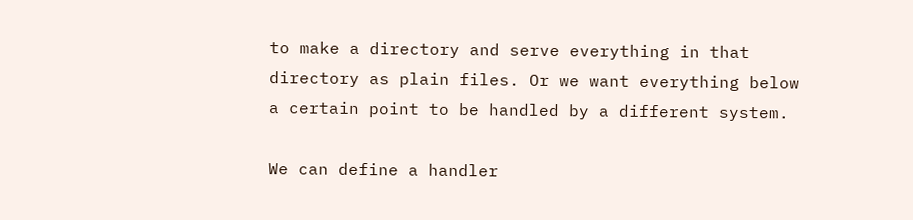to make a directory and serve everything in that directory as plain files. Or we want everything below a certain point to be handled by a different system.

We can define a handler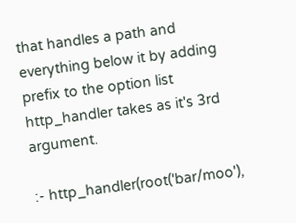that handles a path and everything below it by adding prefix to the option list http_handler takes as it's 3rd argument.

:- http_handler(root('bar/moo'),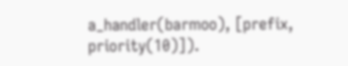a_handler(barmoo), [prefix, priority(10)]).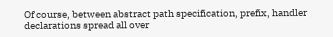Of course, between abstract path specification, prefix, handler declarations spread all over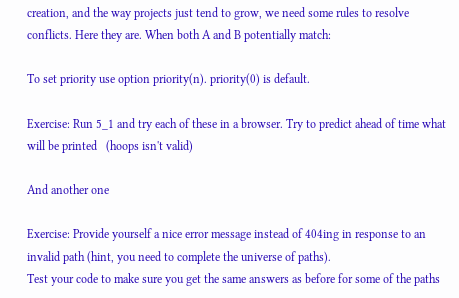creation, and the way projects just tend to grow, we need some rules to resolve conflicts. Here they are. When both A and B potentially match:

To set priority use option priority(n). priority(0) is default.

Exercise: Run 5_1 and try each of these in a browser. Try to predict ahead of time what will be printed   (hoops isn't valid)

And another one

Exercise: Provide yourself a nice error message instead of 404ing in response to an invalid path (hint, you need to complete the universe of paths).
Test your code to make sure you get the same answers as before for some of the paths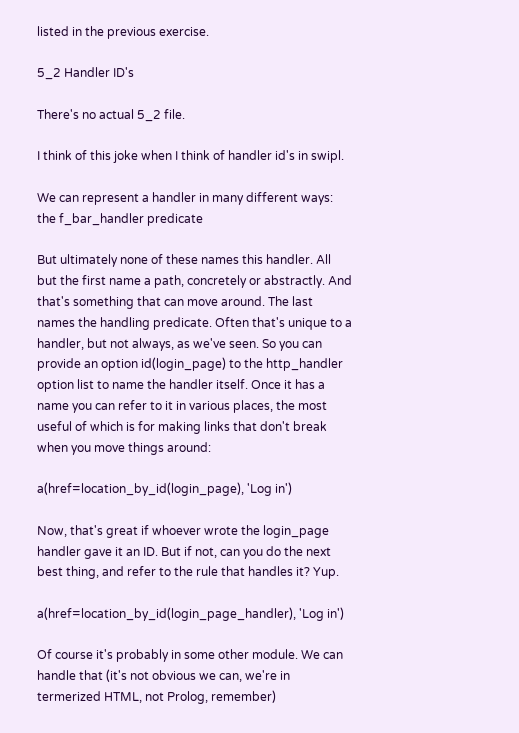listed in the previous exercise.

5_2 Handler ID's

There's no actual 5_2 file.

I think of this joke when I think of handler id's in swipl.

We can represent a handler in many different ways:
the f_bar_handler predicate

But ultimately none of these names this handler. All but the first name a path, concretely or abstractly. And that's something that can move around. The last names the handling predicate. Often that's unique to a handler, but not always, as we've seen. So you can provide an option id(login_page) to the http_handler option list to name the handler itself. Once it has a name you can refer to it in various places, the most useful of which is for making links that don't break when you move things around:

a(href=location_by_id(login_page), 'Log in')

Now, that's great if whoever wrote the login_page handler gave it an ID. But if not, can you do the next best thing, and refer to the rule that handles it? Yup.

a(href=location_by_id(login_page_handler), 'Log in')

Of course it's probably in some other module. We can handle that (it's not obvious we can, we're in termerized HTML, not Prolog, remember)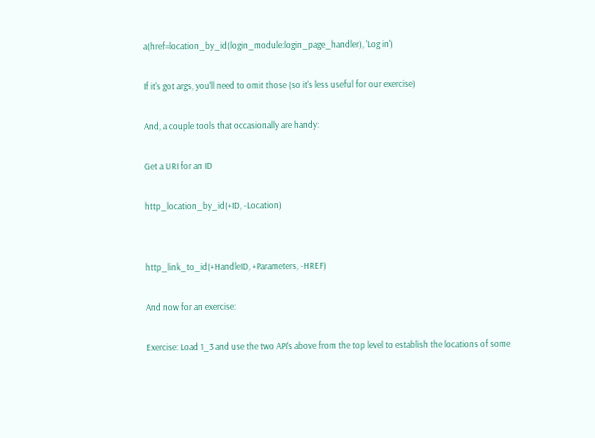a(href=location_by_id(login_module:login_page_handler), 'Log in')

If it's got args, you'll need to omit those (so it's less useful for our exercise)

And, a couple tools that occasionally are handy:

Get a URI for an ID

http_location_by_id(+ID, -Location)


http_link_to_id(+HandleID, +Parameters, -HREF)

And now for an exercise:

Exercise: Load 1_3 and use the two API's above from the top level to establish the locations of some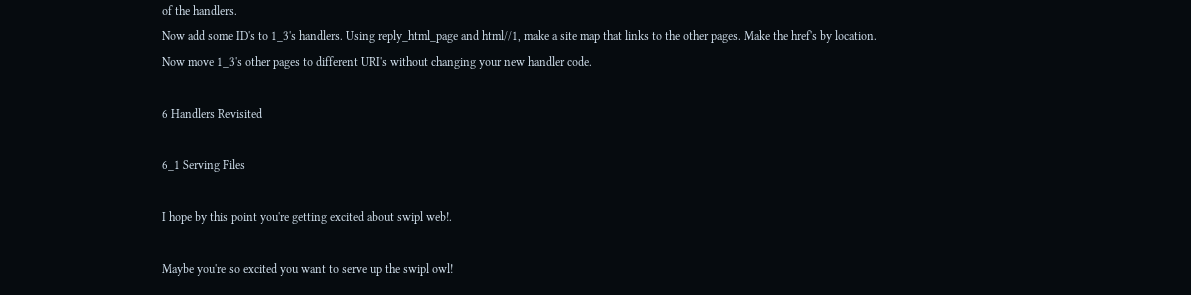of the handlers.
Now add some ID's to 1_3's handlers. Using reply_html_page and html//1, make a site map that links to the other pages. Make the href's by location.
Now move 1_3's other pages to different URI's without changing your new handler code.

6 Handlers Revisited

6_1 Serving Files

I hope by this point you're getting excited about swipl web!.

Maybe you're so excited you want to serve up the swipl owl!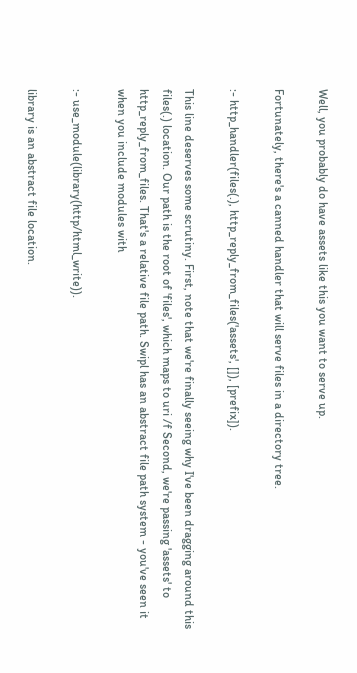Well, you probably do have assets like this you want to serve up.

Fortunately, there's a canned handler that will serve files in a directory tree.

:- http_handler(files(.), http_reply_from_files('assets', []), [prefix]).

This line deserves some scrutiny. First, note that we're finally seeing why I've been dragging around this files(.) location. Our path is the root of 'files', which maps to uri /f Second, we're passing 'assets' to http_reply_from_files. That's a relative file path. Swipl has an abstract file path system - you've seen it when you include modules with

:- use_module(library(http/html_write)).

library is an abstract file location.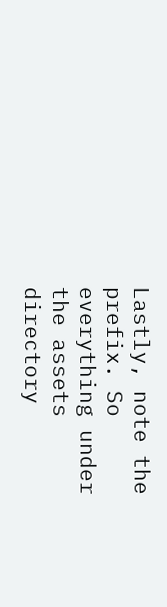Lastly, note the prefix. So everything under the assets directory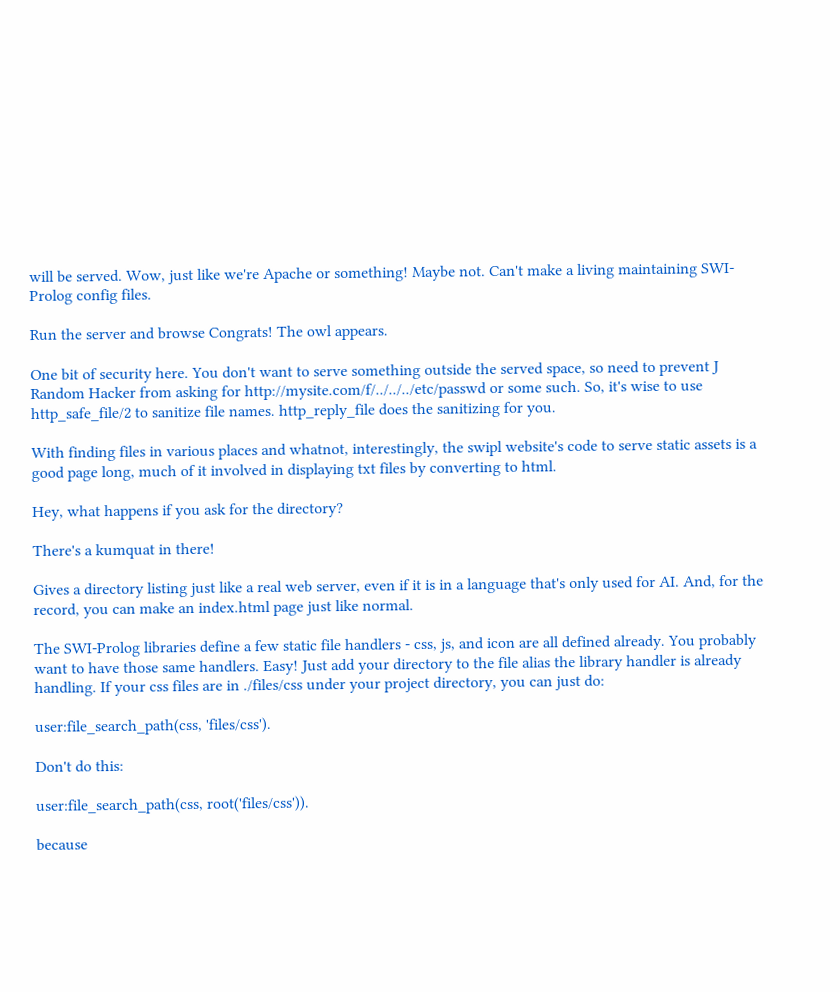will be served. Wow, just like we're Apache or something! Maybe not. Can't make a living maintaining SWI-Prolog config files.

Run the server and browse Congrats! The owl appears.

One bit of security here. You don't want to serve something outside the served space, so need to prevent J Random Hacker from asking for http://mysite.com/f/../../../etc/passwd or some such. So, it's wise to use http_safe_file/2 to sanitize file names. http_reply_file does the sanitizing for you.

With finding files in various places and whatnot, interestingly, the swipl website's code to serve static assets is a good page long, much of it involved in displaying txt files by converting to html.

Hey, what happens if you ask for the directory?

There's a kumquat in there!

Gives a directory listing just like a real web server, even if it is in a language that's only used for AI. And, for the record, you can make an index.html page just like normal.

The SWI-Prolog libraries define a few static file handlers - css, js, and icon are all defined already. You probably want to have those same handlers. Easy! Just add your directory to the file alias the library handler is already handling. If your css files are in ./files/css under your project directory, you can just do:

user:file_search_path(css, 'files/css').

Don't do this:

user:file_search_path(css, root('files/css')).

because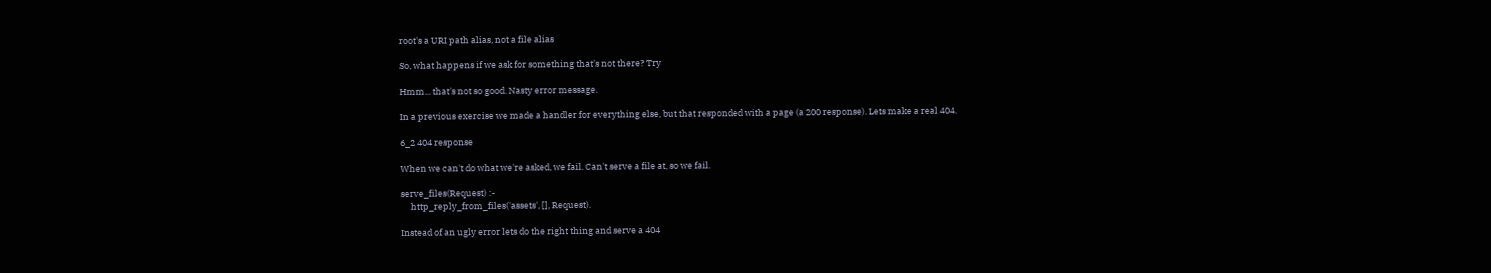root's a URI path alias, not a file alias

So, what happens if we ask for something that's not there? Try

Hmm... that's not so good. Nasty error message.

In a previous exercise we made a handler for everything else, but that responded with a page (a 200 response). Lets make a real 404.

6_2 404 response

When we can't do what we're asked, we fail. Can't serve a file at, so we fail.

serve_files(Request) :-
     http_reply_from_files('assets', [], Request).

Instead of an ugly error lets do the right thing and serve a 404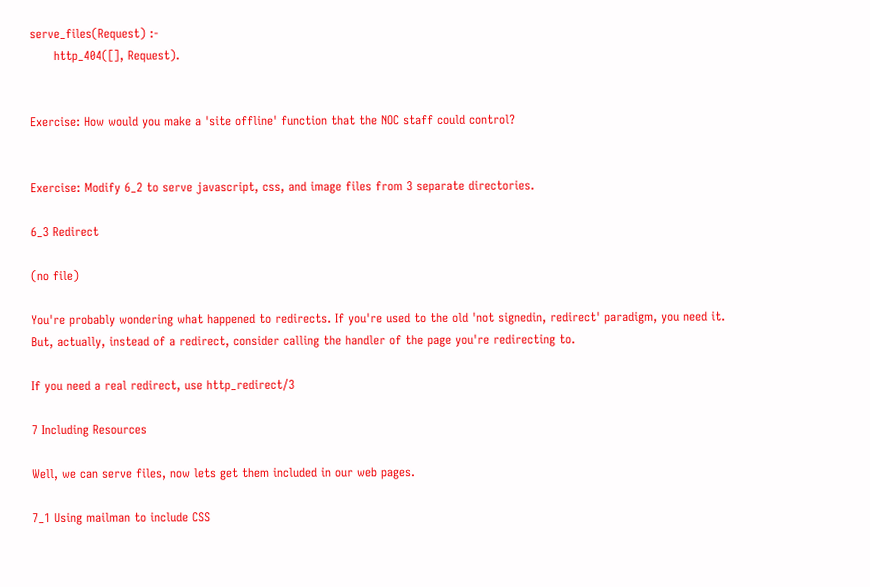serve_files(Request) :-
      http_404([], Request).


Exercise: How would you make a 'site offline' function that the NOC staff could control?


Exercise: Modify 6_2 to serve javascript, css, and image files from 3 separate directories.

6_3 Redirect

(no file)

You're probably wondering what happened to redirects. If you're used to the old 'not signedin, redirect' paradigm, you need it. But, actually, instead of a redirect, consider calling the handler of the page you're redirecting to.

If you need a real redirect, use http_redirect/3

7 Including Resources

Well, we can serve files, now lets get them included in our web pages.

7_1 Using mailman to include CSS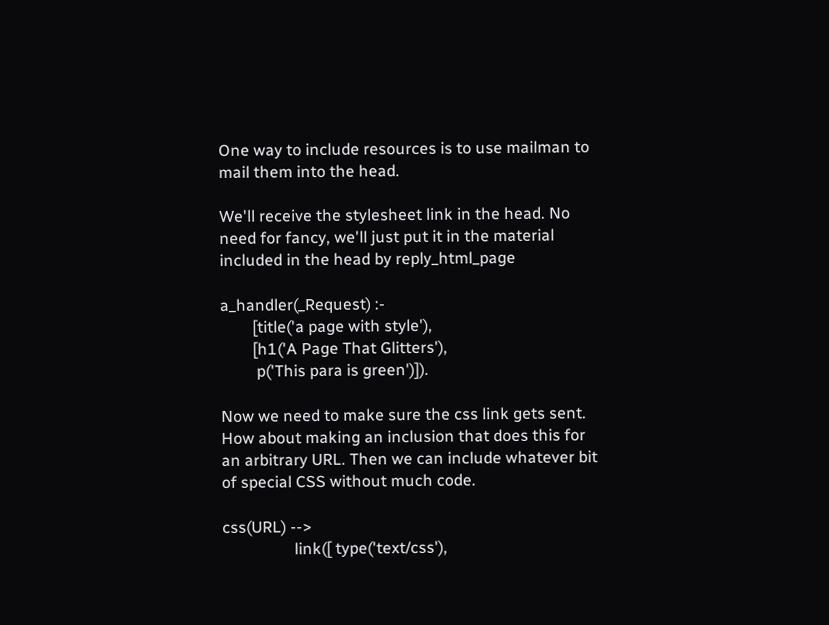One way to include resources is to use mailman to mail them into the head.

We'll receive the stylesheet link in the head. No need for fancy, we'll just put it in the material included in the head by reply_html_page

a_handler(_Request) :-
        [title('a page with style'),
        [h1('A Page That Glitters'),
         p('This para is green')]).

Now we need to make sure the css link gets sent. How about making an inclusion that does this for an arbitrary URL. Then we can include whatever bit of special CSS without much code.

css(URL) -->
                  link([ type('text/css'),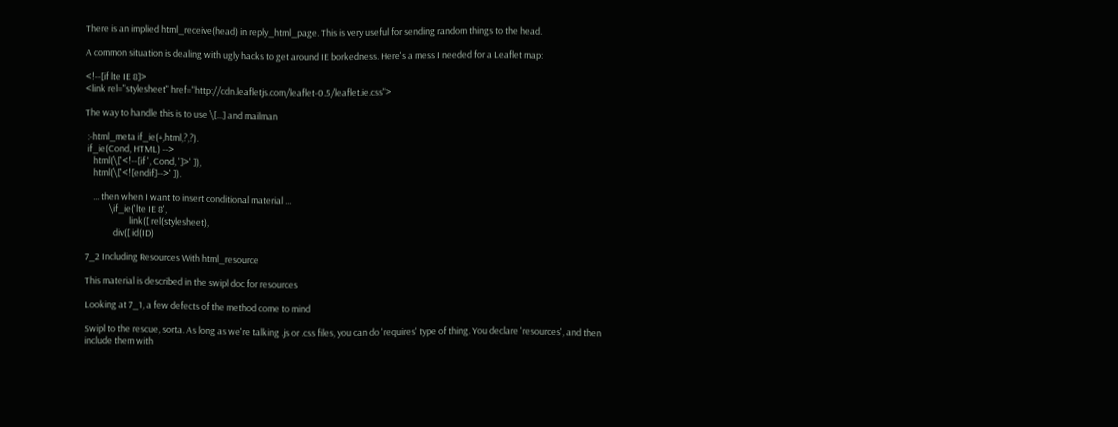There is an implied html_receive(head) in reply_html_page. This is very useful for sending random things to the head.

A common situation is dealing with ugly hacks to get around IE borkedness. Here's a mess I needed for a Leaflet map:

<!--[if lte IE 8]>
<link rel="stylesheet" href="http://cdn.leafletjs.com/leaflet-0.5/leaflet.ie.css">

The way to handle this is to use \[...] and mailman

 :-html_meta if_ie(+,html,?,?).
 if_ie(Cond, HTML) -->
    html(\['<!--[if ', Cond, ']>' ]),
    html(\['<![endif]-->' ]).

    ... then when I want to insert conditional material ...
            \if_ie('lte IE 8',
                      link([ rel(stylesheet),
              div([ id(ID)

7_2 Including Resources With html_resource

This material is described in the swipl doc for resources

Looking at 7_1, a few defects of the method come to mind

Swipl to the rescue, sorta. As long as we're talking .js or .css files, you can do 'requires' type of thing. You declare 'resources', and then include them with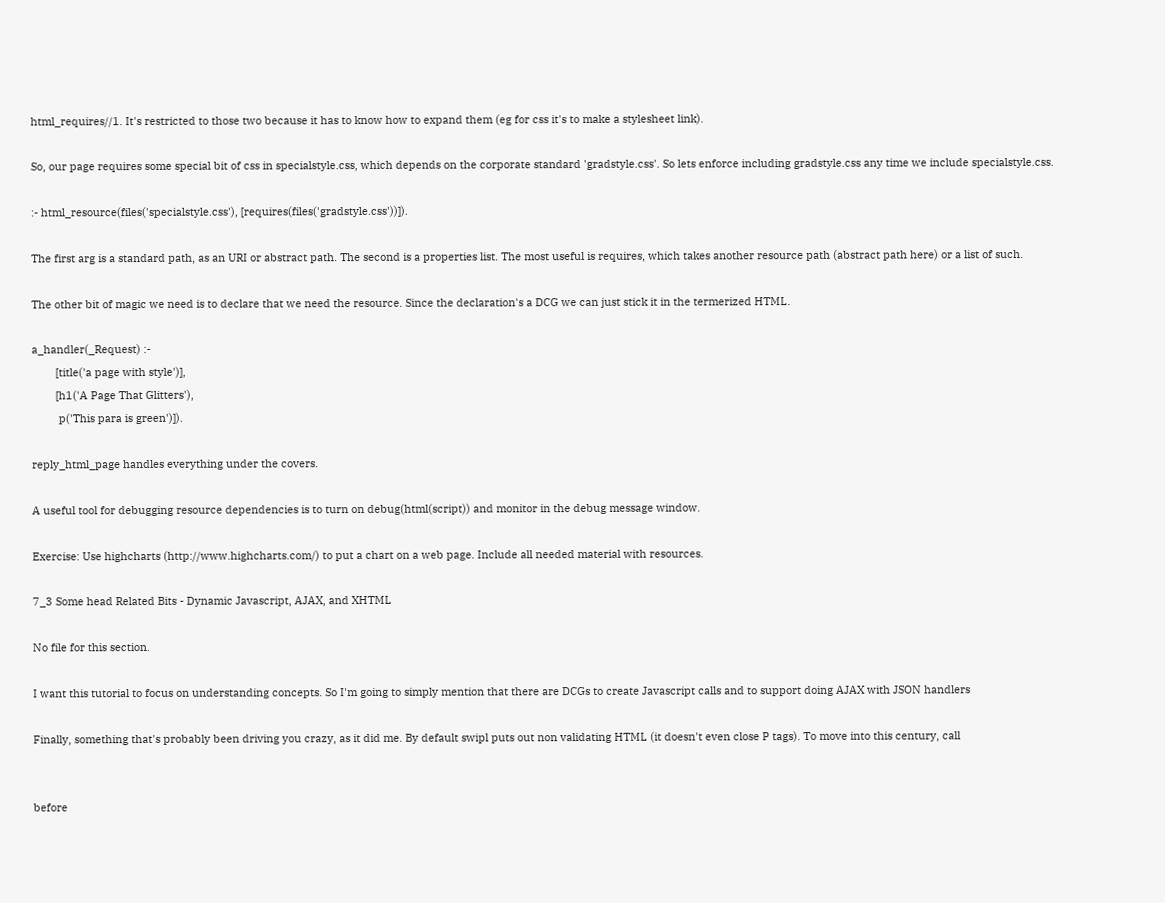html_requires//1. It's restricted to those two because it has to know how to expand them (eg for css it's to make a stylesheet link).

So, our page requires some special bit of css in specialstyle.css, which depends on the corporate standard 'gradstyle.css'. So lets enforce including gradstyle.css any time we include specialstyle.css.

:- html_resource(files('specialstyle.css'), [requires(files('gradstyle.css'))]).

The first arg is a standard path, as an URI or abstract path. The second is a properties list. The most useful is requires, which takes another resource path (abstract path here) or a list of such.

The other bit of magic we need is to declare that we need the resource. Since the declaration's a DCG we can just stick it in the termerized HTML.

a_handler(_Request) :-
        [title('a page with style')],
        [h1('A Page That Glitters'),
         p('This para is green')]).

reply_html_page handles everything under the covers.

A useful tool for debugging resource dependencies is to turn on debug(html(script)) and monitor in the debug message window.

Exercise: Use highcharts (http://www.highcharts.com/) to put a chart on a web page. Include all needed material with resources.

7_3 Some head Related Bits - Dynamic Javascript, AJAX, and XHTML

No file for this section.

I want this tutorial to focus on understanding concepts. So I'm going to simply mention that there are DCGs to create Javascript calls and to support doing AJAX with JSON handlers

Finally, something that's probably been driving you crazy, as it did me. By default swipl puts out non validating HTML (it doesn't even close P tags). To move into this century, call


before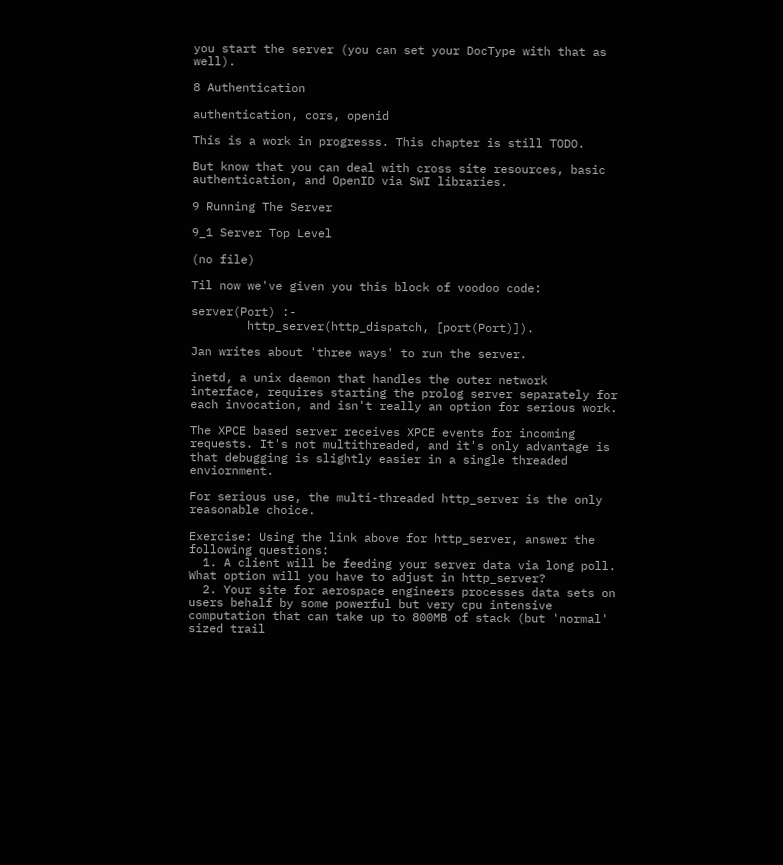you start the server (you can set your DocType with that as well).

8 Authentication

authentication, cors, openid

This is a work in progresss. This chapter is still TODO.

But know that you can deal with cross site resources, basic authentication, and OpenID via SWI libraries.

9 Running The Server

9_1 Server Top Level

(no file)

Til now we've given you this block of voodoo code:

server(Port) :-
        http_server(http_dispatch, [port(Port)]).

Jan writes about 'three ways' to run the server.

inetd, a unix daemon that handles the outer network interface, requires starting the prolog server separately for each invocation, and isn't really an option for serious work.

The XPCE based server receives XPCE events for incoming requests. It's not multithreaded, and it's only advantage is that debugging is slightly easier in a single threaded enviornment.

For serious use, the multi-threaded http_server is the only reasonable choice.

Exercise: Using the link above for http_server, answer the following questions:
  1. A client will be feeding your server data via long poll. What option will you have to adjust in http_server?
  2. Your site for aerospace engineers processes data sets on users behalf by some powerful but very cpu intensive computation that can take up to 800MB of stack (but 'normal' sized trail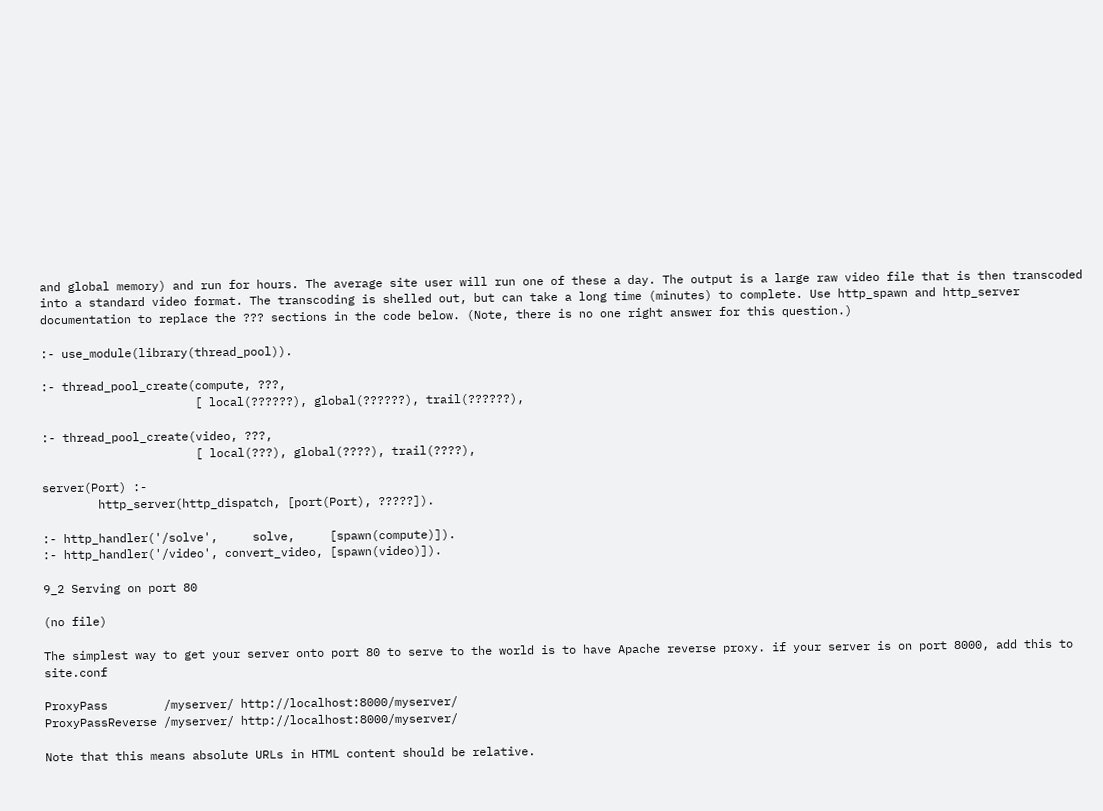and global memory) and run for hours. The average site user will run one of these a day. The output is a large raw video file that is then transcoded into a standard video format. The transcoding is shelled out, but can take a long time (minutes) to complete. Use http_spawn and http_server documentation to replace the ??? sections in the code below. (Note, there is no one right answer for this question.)

:- use_module(library(thread_pool)).

:- thread_pool_create(compute, ???,
                      [ local(??????), global(??????), trail(??????),

:- thread_pool_create(video, ???,
                      [ local(???), global(????), trail(????),

server(Port) :-
        http_server(http_dispatch, [port(Port), ?????]).

:- http_handler('/solve',     solve,     [spawn(compute)]).
:- http_handler('/video', convert_video, [spawn(video)]).

9_2 Serving on port 80

(no file)

The simplest way to get your server onto port 80 to serve to the world is to have Apache reverse proxy. if your server is on port 8000, add this to site.conf

ProxyPass        /myserver/ http://localhost:8000/myserver/
ProxyPassReverse /myserver/ http://localhost:8000/myserver/

Note that this means absolute URLs in HTML content should be relative.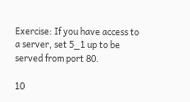Exercise: If you have access to a server, set 5_1 up to be served from port 80.

10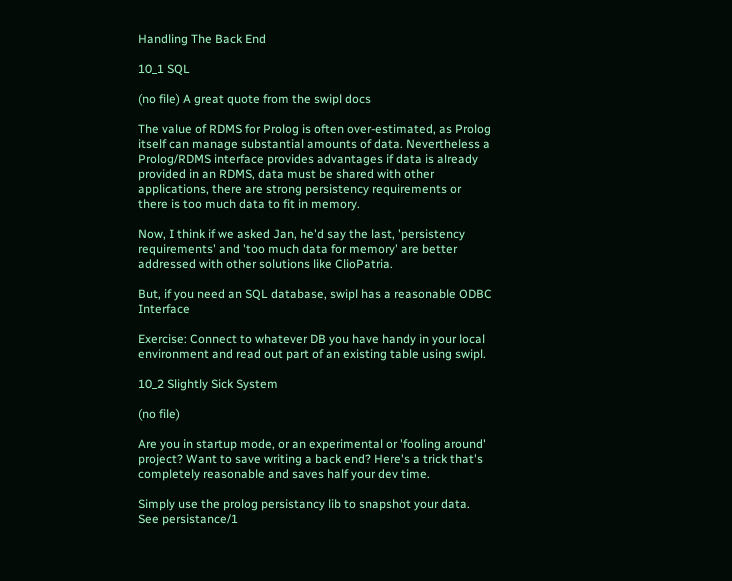Handling The Back End

10_1 SQL

(no file) A great quote from the swipl docs

The value of RDMS for Prolog is often over-estimated, as Prolog itself can manage substantial amounts of data. Nevertheless a Prolog/RDMS interface provides advantages if data is already provided in an RDMS, data must be shared with other applications, there are strong persistency requirements or there is too much data to fit in memory.

Now, I think if we asked Jan, he'd say the last, 'persistency requirements' and 'too much data for memory' are better addressed with other solutions like ClioPatria.

But, if you need an SQL database, swipl has a reasonable ODBC Interface

Exercise: Connect to whatever DB you have handy in your local environment and read out part of an existing table using swipl.

10_2 Slightly Sick System

(no file)

Are you in startup mode, or an experimental or 'fooling around' project? Want to save writing a back end? Here's a trick that's completely reasonable and saves half your dev time.

Simply use the prolog persistancy lib to snapshot your data. See persistance/1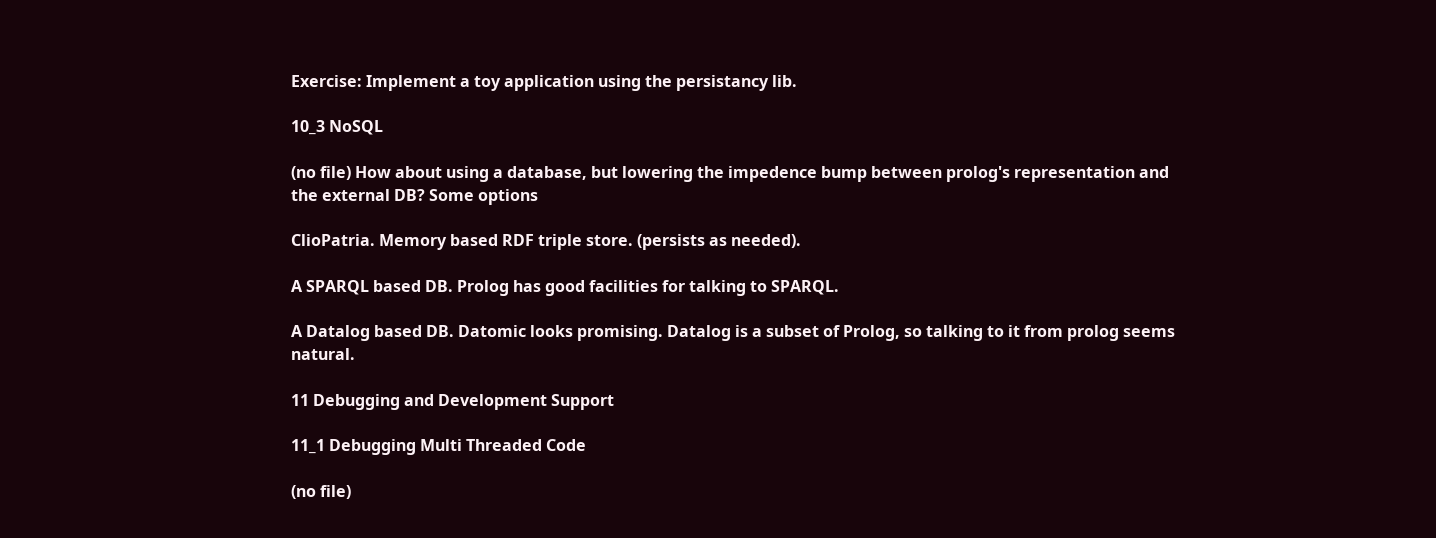Exercise: Implement a toy application using the persistancy lib.

10_3 NoSQL

(no file) How about using a database, but lowering the impedence bump between prolog's representation and the external DB? Some options

ClioPatria. Memory based RDF triple store. (persists as needed).

A SPARQL based DB. Prolog has good facilities for talking to SPARQL.

A Datalog based DB. Datomic looks promising. Datalog is a subset of Prolog, so talking to it from prolog seems natural.

11 Debugging and Development Support

11_1 Debugging Multi Threaded Code

(no file)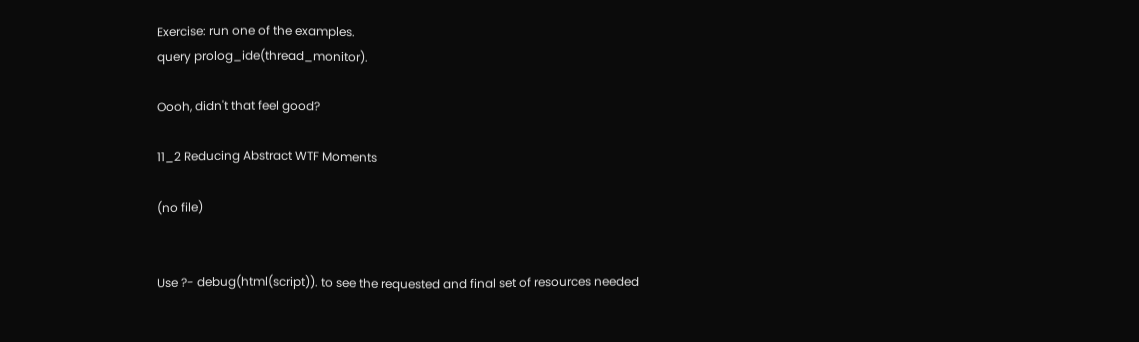Exercise: run one of the examples.
query prolog_ide(thread_monitor).

Oooh, didn't that feel good?

11_2 Reducing Abstract WTF Moments

(no file)


Use ?- debug(html(script)). to see the requested and final set of resources needed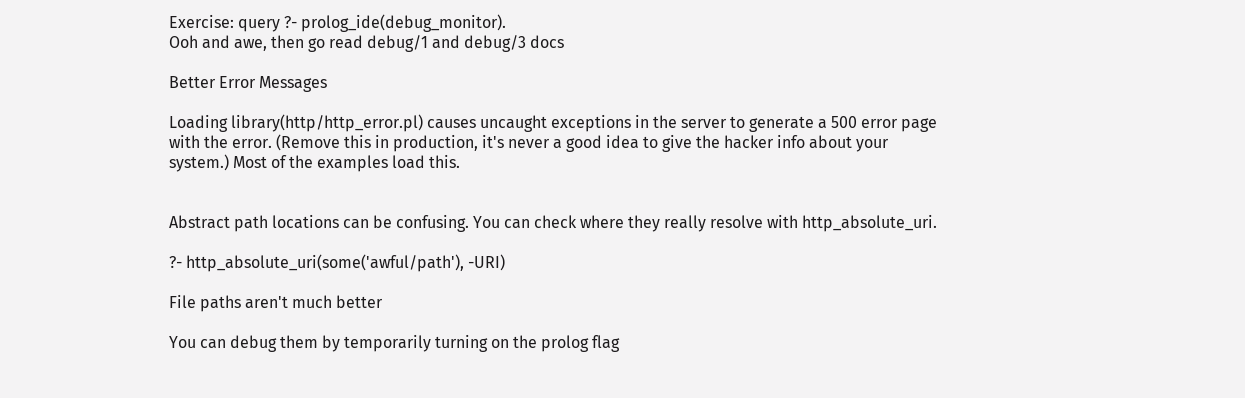Exercise: query ?- prolog_ide(debug_monitor).
Ooh and awe, then go read debug/1 and debug/3 docs

Better Error Messages

Loading library(http/http_error.pl) causes uncaught exceptions in the server to generate a 500 error page with the error. (Remove this in production, it's never a good idea to give the hacker info about your system.) Most of the examples load this.


Abstract path locations can be confusing. You can check where they really resolve with http_absolute_uri.

?- http_absolute_uri(some('awful/path'), -URI)

File paths aren't much better

You can debug them by temporarily turning on the prolog flag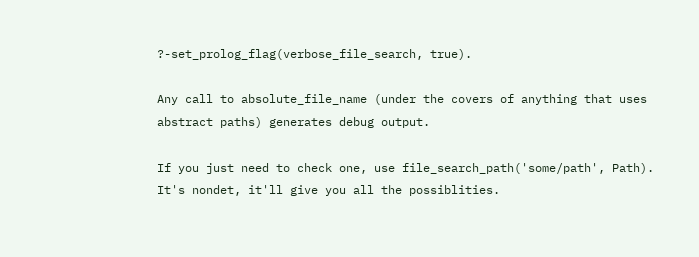?-set_prolog_flag(verbose_file_search, true).

Any call to absolute_file_name (under the covers of anything that uses abstract paths) generates debug output.

If you just need to check one, use file_search_path('some/path', Path). It's nondet, it'll give you all the possiblities.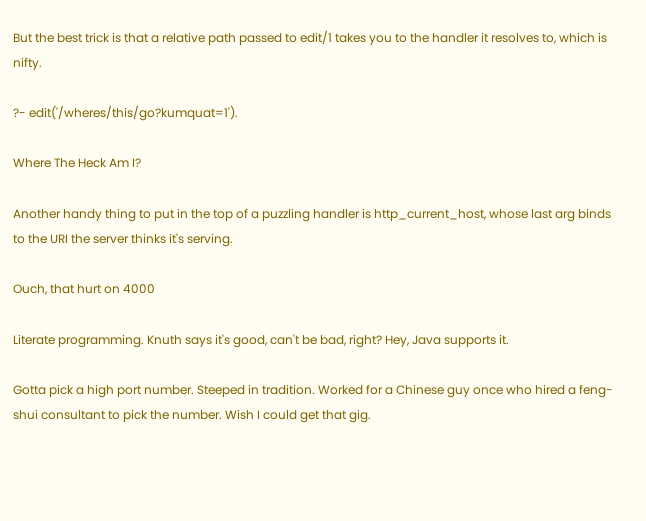But the best trick is that a relative path passed to edit/1 takes you to the handler it resolves to, which is nifty.

?- edit('/wheres/this/go?kumquat=1').

Where The Heck Am I?

Another handy thing to put in the top of a puzzling handler is http_current_host, whose last arg binds to the URI the server thinks it's serving.

Ouch, that hurt on 4000

Literate programming. Knuth says it's good, can't be bad, right? Hey, Java supports it.

Gotta pick a high port number. Steeped in tradition. Worked for a Chinese guy once who hired a feng-shui consultant to pick the number. Wish I could get that gig.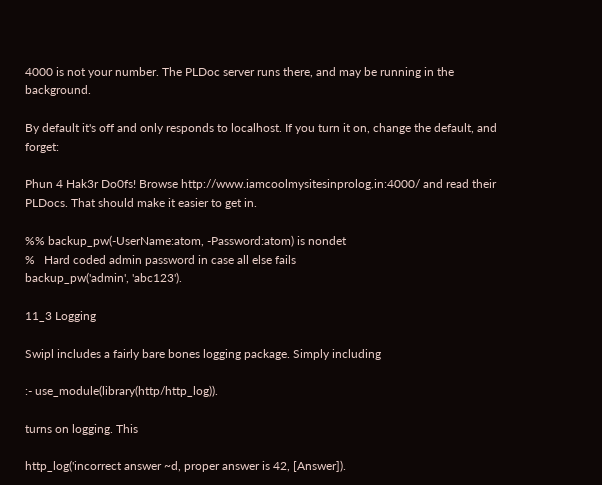4000 is not your number. The PLDoc server runs there, and may be running in the background.

By default it's off and only responds to localhost. If you turn it on, change the default, and forget:

Phun 4 Hak3r Do0fs! Browse http://www.iamcoolmysitesinprolog.in:4000/ and read their PLDocs. That should make it easier to get in.

%% backup_pw(-UserName:atom, -Password:atom) is nondet
%   Hard coded admin password in case all else fails
backup_pw('admin', 'abc123').

11_3 Logging

Swipl includes a fairly bare bones logging package. Simply including

:- use_module(library(http/http_log)).

turns on logging. This

http_log('incorrect answer ~d, proper answer is 42, [Answer]).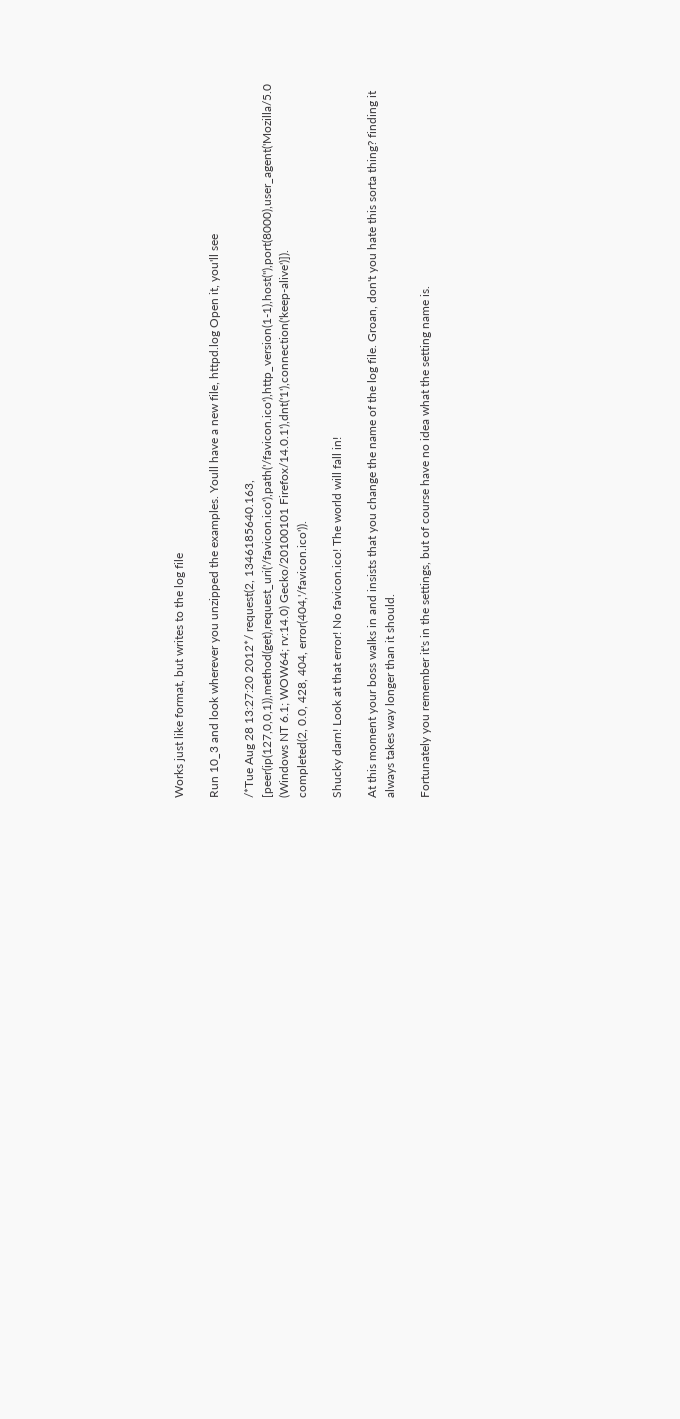Works just like format, but writes to the log file

Run 10_3 and look wherever you unzipped the examples. Youll have a new file, httpd.log Open it, you'll see

/*Tue Aug 28 13:27:20 2012*/ request(2, 1346185640.163, [peer(ip(127,0,0,1)),method(get),request_uri('/favicon.ico'),path('/favicon.ico'),http_version(1-1),host(''),port(8000),user_agent('Mozilla/5.0 (Windows NT 6.1; WOW64; rv:14.0) Gecko/20100101 Firefox/14.0.1'),dnt('1'),connection('keep-alive')]).
completed(2, 0.0, 428, 404, error(404,'/favicon.ico')).

Shucky darn! Look at that error! No favicon.ico! The world will fall in!

At this moment your boss walks in and insists that you change the name of the log file. Groan, don't you hate this sorta thing? finding it always takes way longer than it should.

Fortunately you remember it's in the settings, but of course have no idea what the setting name is.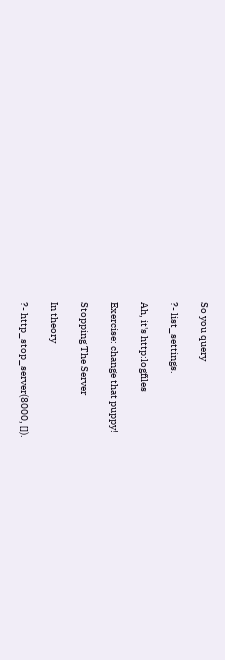So you query

?- list_settings.

Ah, it's http:logfiles

Exercise: change that puppy!

Stopping The Server

In theory

?- http_stop_server(8000, []).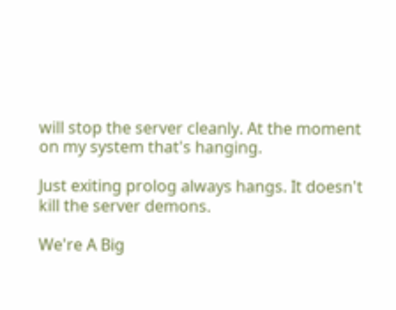will stop the server cleanly. At the moment on my system that's hanging.

Just exiting prolog always hangs. It doesn't kill the server demons.

We're A Big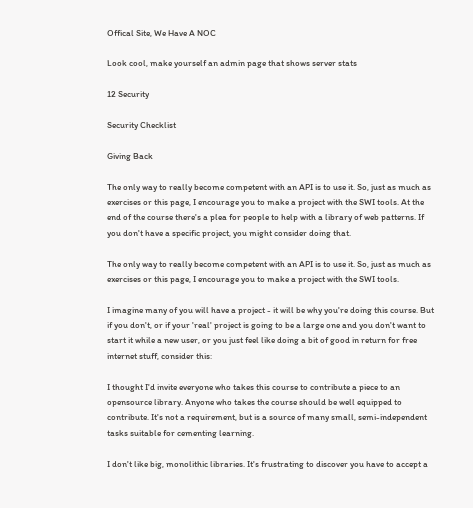Offical Site, We Have A NOC

Look cool, make yourself an admin page that shows server stats

12 Security

Security Checklist

Giving Back

The only way to really become competent with an API is to use it. So, just as much as exercises or this page, I encourage you to make a project with the SWI tools. At the end of the course there's a plea for people to help with a library of web patterns. If you don't have a specific project, you might consider doing that.

The only way to really become competent with an API is to use it. So, just as much as exercises or this page, I encourage you to make a project with the SWI tools.

I imagine many of you will have a project - it will be why you're doing this course. But if you don't, or if your 'real' project is going to be a large one and you don't want to start it while a new user, or you just feel like doing a bit of good in return for free internet stuff, consider this:

I thought I'd invite everyone who takes this course to contribute a piece to an opensource library. Anyone who takes the course should be well equipped to contribute. It's not a requirement, but is a source of many small, semi-independent tasks suitable for cementing learning.

I don't like big, monolithic libraries. It's frustrating to discover you have to accept a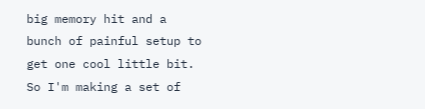big memory hit and a bunch of painful setup to get one cool little bit. So I'm making a set of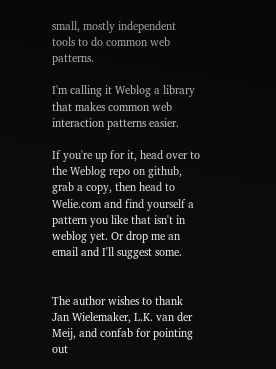small, mostly independent tools to do common web patterns.

I'm calling it Weblog a library that makes common web interaction patterns easier.

If you're up for it, head over to the Weblog repo on github, grab a copy, then head to Welie.com and find yourself a pattern you like that isn't in weblog yet. Or drop me an email and I'll suggest some.


The author wishes to thank Jan Wielemaker, L.K. van der Meij, and confab for pointing out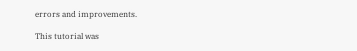errors and improvements.

This tutorial was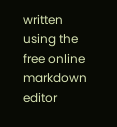written using the free online markdown editor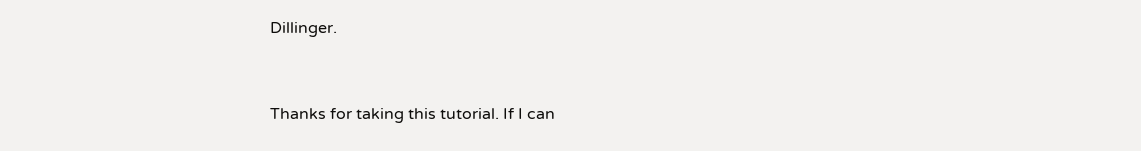Dillinger.


Thanks for taking this tutorial. If I can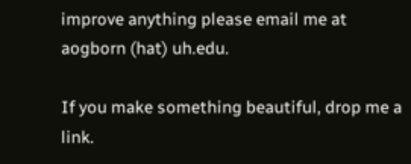improve anything please email me at aogborn (hat) uh.edu.

If you make something beautiful, drop me a link.